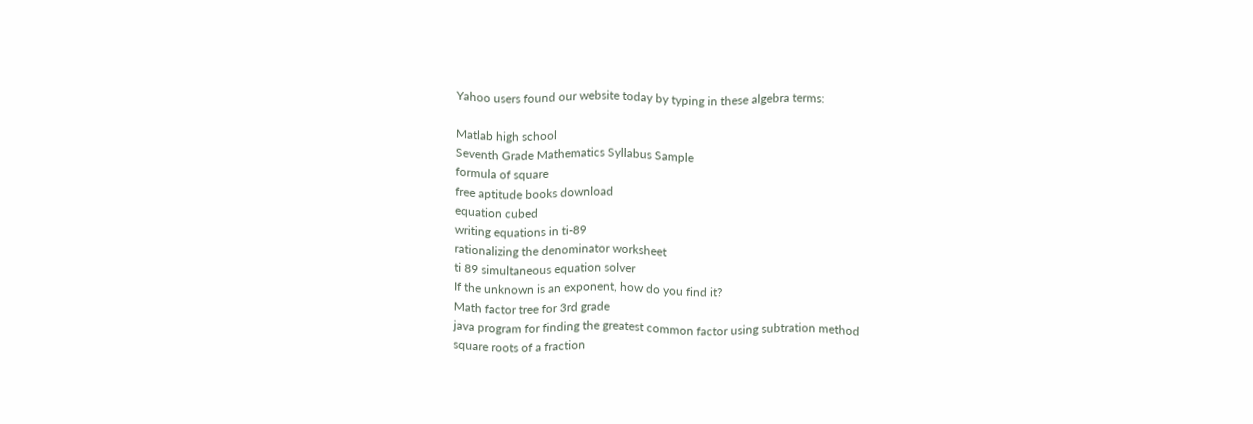Yahoo users found our website today by typing in these algebra terms:

Matlab high school
Seventh Grade Mathematics Syllabus Sample
formula of square
free aptitude books download
equation cubed
writing equations in ti-89
rationalizing the denominator worksheet
ti 89 simultaneous equation solver
If the unknown is an exponent, how do you find it?
Math factor tree for 3rd grade
java program for finding the greatest common factor using subtration method
square roots of a fraction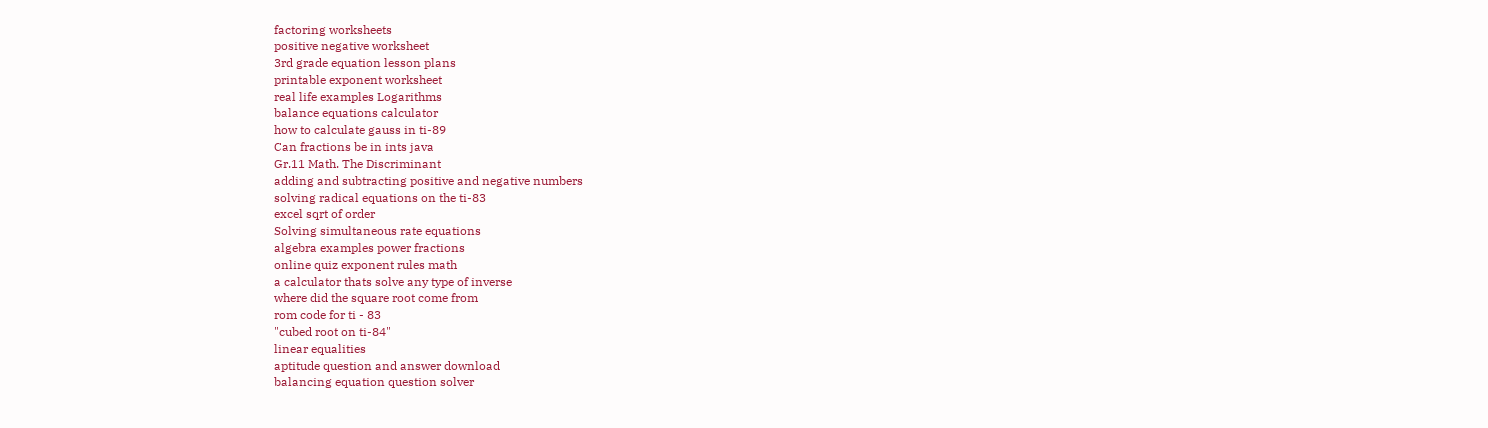factoring worksheets
positive negative worksheet
3rd grade equation lesson plans
printable exponent worksheet
real life examples Logarithms
balance equations calculator
how to calculate gauss in ti-89
Can fractions be in ints java
Gr.11 Math. The Discriminant
adding and subtracting positive and negative numbers
solving radical equations on the ti-83
excel sqrt of order
Solving simultaneous rate equations
algebra examples power fractions
online quiz exponent rules math
a calculator thats solve any type of inverse
where did the square root come from
rom code for ti - 83
"cubed root on ti-84"
linear equalities
aptitude question and answer download
balancing equation question solver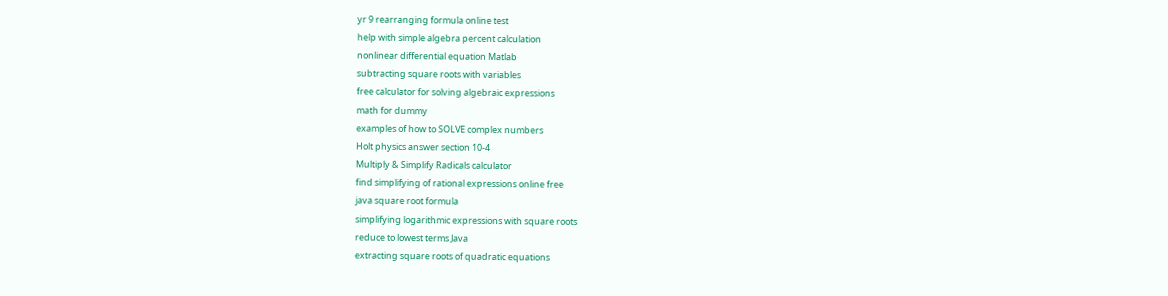yr 9 rearranging formula online test
help with simple algebra percent calculation
nonlinear differential equation Matlab
subtracting square roots with variables
free calculator for solving algebraic expressions
math for dummy
examples of how to SOLVE complex numbers
Holt physics answer section 10-4
Multiply & Simplify Radicals calculator
find simplifying of rational expressions online free
java square root formula
simplifying logarithmic expressions with square roots
reduce to lowest terms Java
extracting square roots of quadratic equations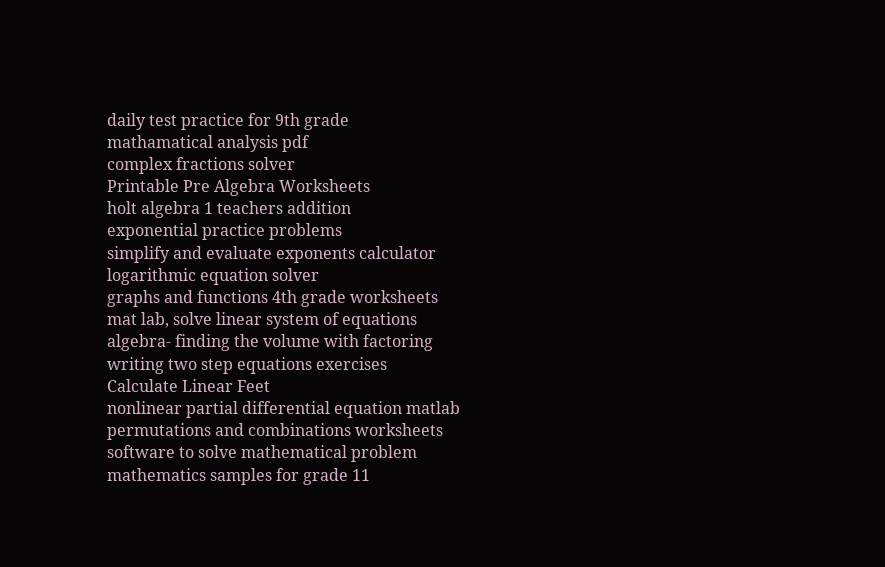daily test practice for 9th grade
mathamatical analysis pdf
complex fractions solver
Printable Pre Algebra Worksheets
holt algebra 1 teachers addition
exponential practice problems
simplify and evaluate exponents calculator
logarithmic equation solver
graphs and functions 4th grade worksheets
mat lab, solve linear system of equations
algebra- finding the volume with factoring
writing two step equations exercises
Calculate Linear Feet
nonlinear partial differential equation matlab
permutations and combinations worksheets
software to solve mathematical problem
mathematics samples for grade 11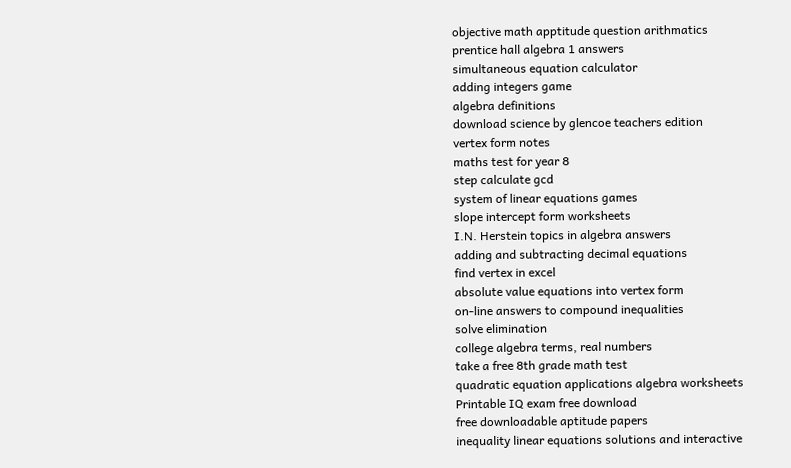objective math apptitude question arithmatics
prentice hall algebra 1 answers
simultaneous equation calculator
adding integers game
algebra definitions
download science by glencoe teachers edition
vertex form notes
maths test for year 8
step calculate gcd
system of linear equations games
slope intercept form worksheets
I.N. Herstein topics in algebra answers
adding and subtracting decimal equations
find vertex in excel
absolute value equations into vertex form
on-line answers to compound inequalities
solve elimination
college algebra terms, real numbers
take a free 8th grade math test
quadratic equation applications algebra worksheets
Printable IQ exam free download
free downloadable aptitude papers
inequality linear equations solutions and interactive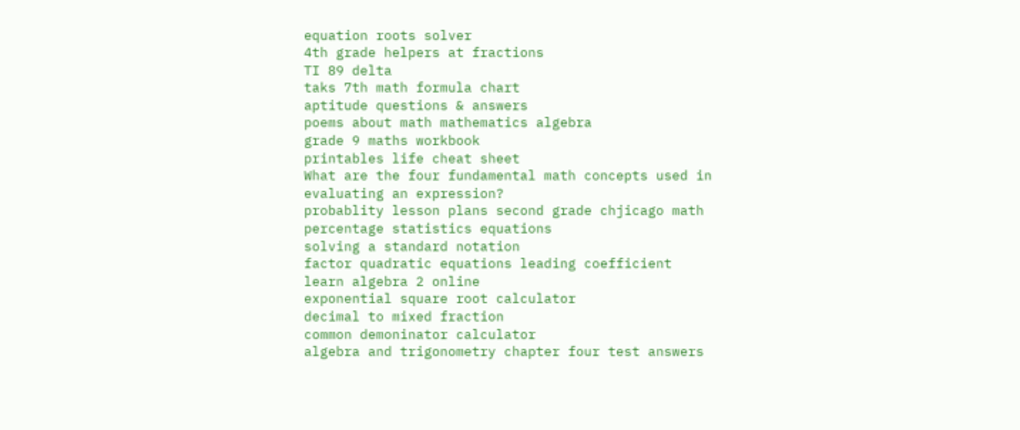equation roots solver
4th grade helpers at fractions
TI 89 delta
taks 7th math formula chart
aptitude questions & answers
poems about math mathematics algebra
grade 9 maths workbook
printables life cheat sheet
What are the four fundamental math concepts used in evaluating an expression?
probablity lesson plans second grade chjicago math
percentage statistics equations
solving a standard notation
factor quadratic equations leading coefficient
learn algebra 2 online
exponential square root calculator
decimal to mixed fraction
common demoninator calculator
algebra and trigonometry chapter four test answers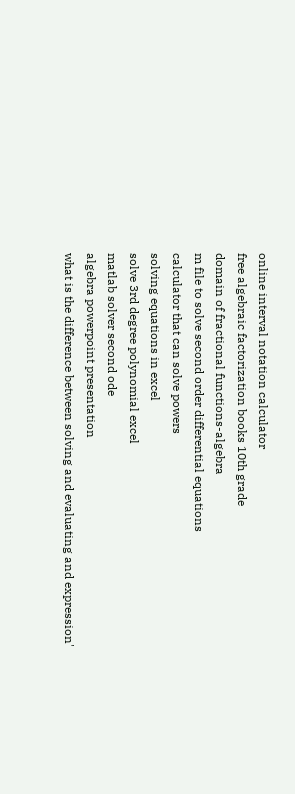online interval notation calculator
free algebraic factorization books 10th grade
domain of fractional functions-algebra
m file to solve second order differential equations
calculator that can solve powers
solving equations in excel
solve 3rd degree polynomial excel
matlab solver second ode
algebra powerpoint presentation
what is the difference between solving and evaluating and expression'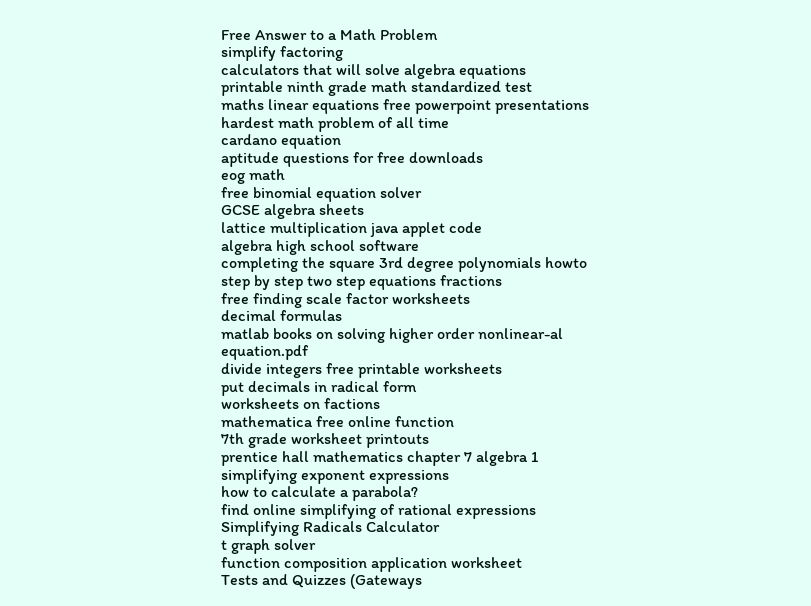Free Answer to a Math Problem
simplify factoring
calculators that will solve algebra equations
printable ninth grade math standardized test
maths linear equations free powerpoint presentations
hardest math problem of all time
cardano equation
aptitude questions for free downloads
eog math
free binomial equation solver
GCSE algebra sheets
lattice multiplication java applet code
algebra high school software
completing the square 3rd degree polynomials howto
step by step two step equations fractions
free finding scale factor worksheets
decimal formulas
matlab books on solving higher order nonlinear-al equation.pdf
divide integers free printable worksheets
put decimals in radical form
worksheets on factions
mathematica free online function
7th grade worksheet printouts
prentice hall mathematics chapter 7 algebra 1
simplifying exponent expressions
how to calculate a parabola?
find online simplifying of rational expressions
Simplifying Radicals Calculator
t graph solver
function composition application worksheet
Tests and Quizzes (Gateways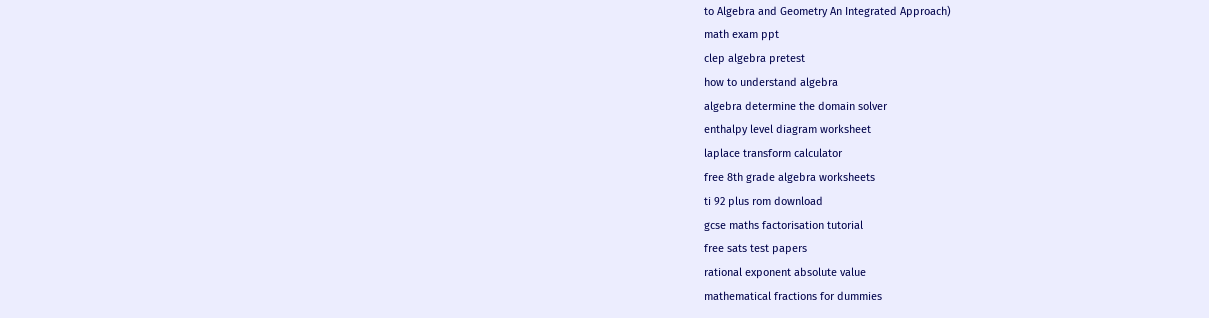to Algebra and Geometry An Integrated Approach)
math exam ppt
clep algebra pretest
how to understand algebra
algebra determine the domain solver
enthalpy level diagram worksheet
laplace transform calculator
free 8th grade algebra worksheets
ti 92 plus rom download
gcse maths factorisation tutorial
free sats test papers
rational exponent absolute value
mathematical fractions for dummies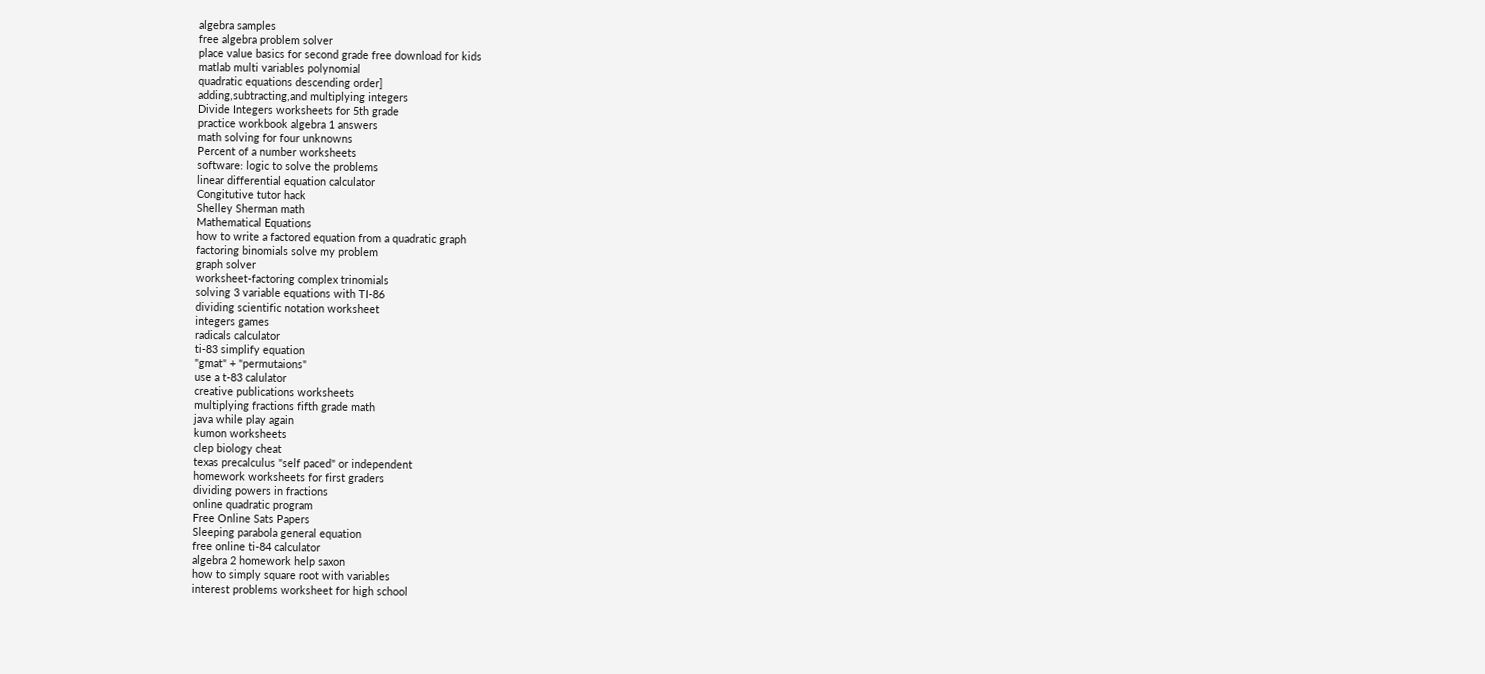algebra samples
free algebra problem solver
place value basics for second grade free download for kids
matlab multi variables polynomial
quadratic equations descending order]
adding,subtracting,and multiplying integers
Divide Integers worksheets for 5th grade
practice workbook algebra 1 answers
math solving for four unknowns
Percent of a number worksheets
software: logic to solve the problems
linear differential equation calculator
Congitutive tutor hack
Shelley Sherman math
Mathematical Equations
how to write a factored equation from a quadratic graph
factoring binomials solve my problem
graph solver
worksheet-factoring complex trinomials
solving 3 variable equations with TI-86
dividing scientific notation worksheet
integers games
radicals calculator
ti-83 simplify equation
"gmat" + "permutaions"
use a t-83 calulator
creative publications worksheets
multiplying fractions fifth grade math
java while play again
kumon worksheets
clep biology cheat
texas precalculus "self paced" or independent
homework worksheets for first graders
dividing powers in fractions
online quadratic program
Free Online Sats Papers
Sleeping parabola general equation
free online ti-84 calculator
algebra 2 homework help saxon
how to simply square root with variables
interest problems worksheet for high school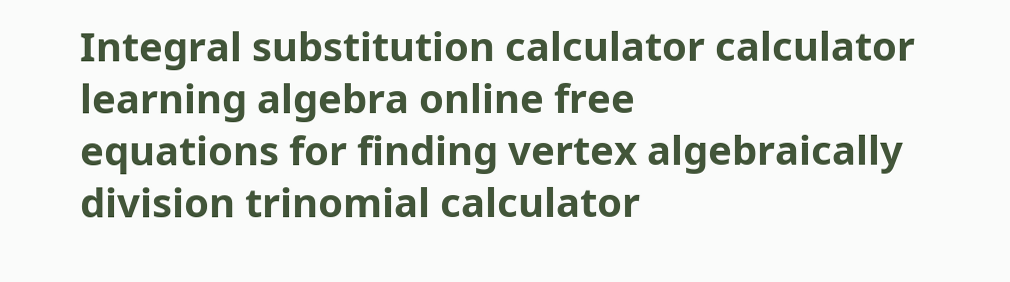Integral substitution calculator calculator
learning algebra online free
equations for finding vertex algebraically
division trinomial calculator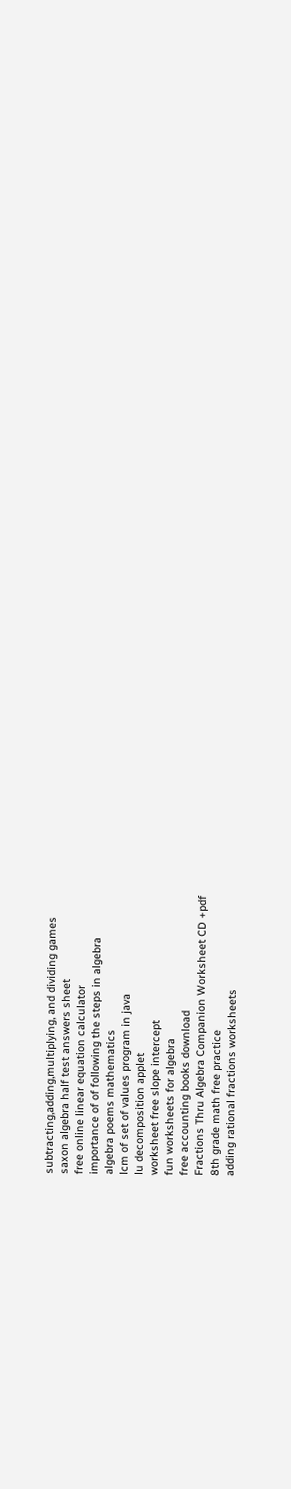subtracting,adding,multiplying, and dividing games
saxon algebra half test answers sheet
free online linear equation calculator
importance of of following the steps in algebra
algebra poems mathematics
lcm of set of values program in java
lu decomposition applet
worksheet free slope intercept
fun worksheets for algebra
free accounting books download
Fractions Thru Algebra Companion Worksheet CD +pdf
8th grade math free practice
adding rational fractions worksheets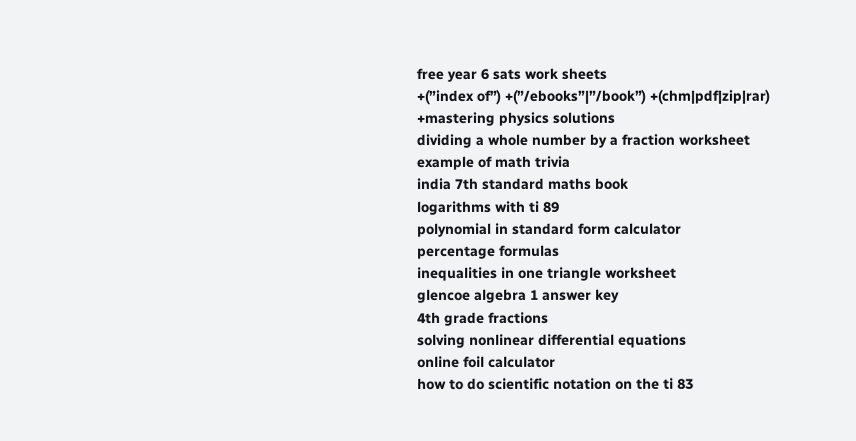free year 6 sats work sheets
+(”index of”) +(”/ebooks”|”/book”) +(chm|pdf|zip|rar) +mastering physics solutions
dividing a whole number by a fraction worksheet
example of math trivia
india 7th standard maths book
logarithms with ti 89
polynomial in standard form calculator
percentage formulas
inequalities in one triangle worksheet
glencoe algebra 1 answer key
4th grade fractions
solving nonlinear differential equations
online foil calculator
how to do scientific notation on the ti 83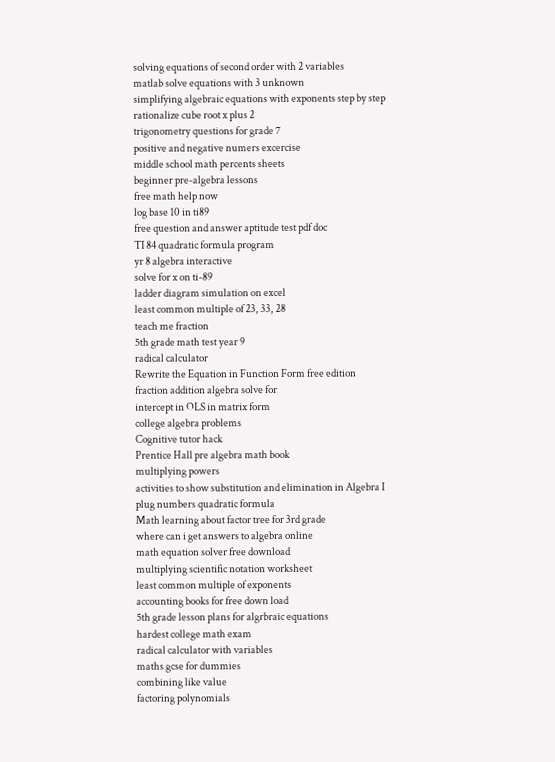solving equations of second order with 2 variables
matlab solve equations with 3 unknown
simplifying algebraic equations with exponents step by step
rationalize cube root x plus 2
trigonometry questions for grade 7
positive and negative numers excercise
middle school math percents sheets
beginner pre-algebra lessons
free math help now
log base 10 in ti89
free question and answer aptitude test pdf doc
TI 84 quadratic formula program
yr 8 algebra interactive
solve for x on ti-89
ladder diagram simulation on excel
least common multiple of 23, 33, 28
teach me fraction
5th grade math test year 9
radical calculator
Rewrite the Equation in Function Form free edition
fraction addition algebra solve for
intercept in OLS in matrix form
college algebra problems
Cognitive tutor hack
Prentice Hall pre algebra math book
multiplying powers
activities to show substitution and elimination in Algebra I
plug numbers quadratic formula
Math learning about factor tree for 3rd grade
where can i get answers to algebra online
math equation solver free download
multiplying scientific notation worksheet
least common multiple of exponents
accounting books for free down load
5th grade lesson plans for algrbraic equations
hardest college math exam
radical calculator with variables
maths gcse for dummies
combining like value
factoring polynomials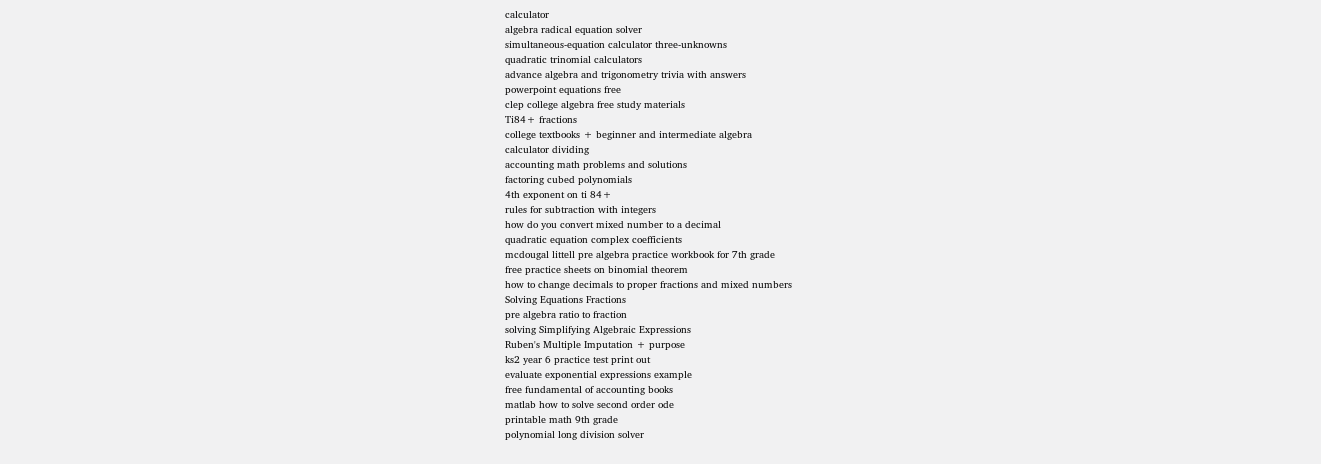calculator
algebra radical equation solver
simultaneous-equation calculator three-unknowns
quadratic trinomial calculators
advance algebra and trigonometry trivia with answers
powerpoint equations free
clep college algebra free study materials
Ti84+ fractions
college textbooks + beginner and intermediate algebra
calculator dividing
accounting math problems and solutions
factoring cubed polynomials
4th exponent on ti 84+
rules for subtraction with integers
how do you convert mixed number to a decimal
quadratic equation complex coefficients
mcdougal littell pre algebra practice workbook for 7th grade
free practice sheets on binomial theorem
how to change decimals to proper fractions and mixed numbers
Solving Equations Fractions
pre algebra ratio to fraction
solving Simplifying Algebraic Expressions
Ruben's Multiple Imputation + purpose
ks2 year 6 practice test print out
evaluate exponential expressions example
free fundamental of accounting books
matlab how to solve second order ode
printable math 9th grade
polynomial long division solver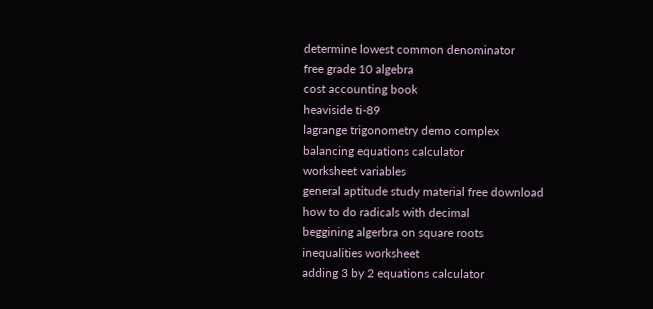determine lowest common denominator
free grade 10 algebra
cost accounting book
heaviside ti-89
lagrange trigonometry demo complex
balancing equations calculator
worksheet variables
general aptitude study material free download
how to do radicals with decimal
beggining algerbra on square roots
inequalities worksheet
adding 3 by 2 equations calculator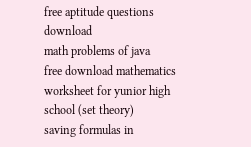free aptitude questions download
math problems of java
free download mathematics worksheet for yunior high school (set theory)
saving formulas in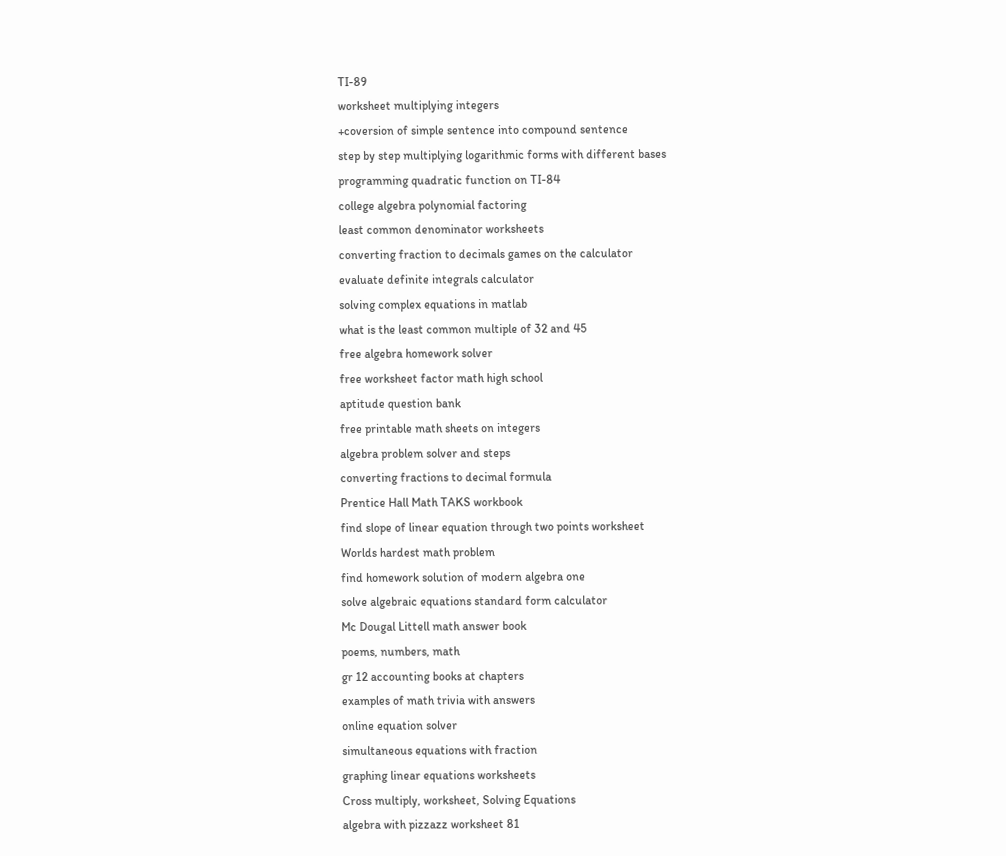TI-89
worksheet multiplying integers
+coversion of simple sentence into compound sentence
step by step multiplying logarithmic forms with different bases
programming quadratic function on TI-84
college algebra polynomial factoring
least common denominator worksheets
converting fraction to decimals games on the calculator
evaluate definite integrals calculator
solving complex equations in matlab
what is the least common multiple of 32 and 45
free algebra homework solver
free worksheet factor math high school
aptitude question bank
free printable math sheets on integers
algebra problem solver and steps
converting fractions to decimal formula
Prentice Hall Math TAKS workbook
find slope of linear equation through two points worksheet
Worlds hardest math problem
find homework solution of modern algebra one
solve algebraic equations standard form calculator
Mc Dougal Littell math answer book
poems, numbers, math
gr 12 accounting books at chapters
examples of math trivia with answers
online equation solver
simultaneous equations with fraction
graphing linear equations worksheets
Cross multiply, worksheet, Solving Equations
algebra with pizzazz worksheet 81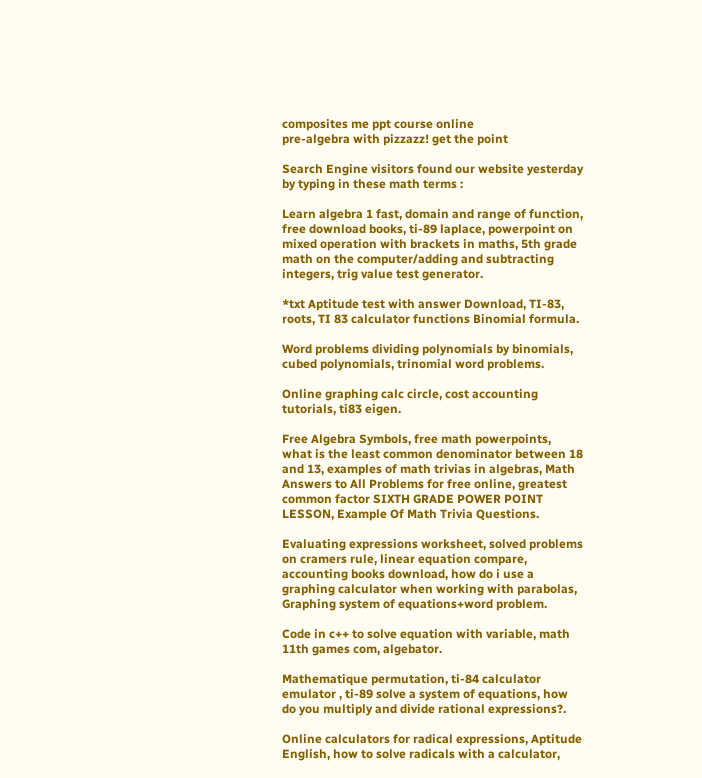composites me ppt course online
pre-algebra with pizzazz! get the point

Search Engine visitors found our website yesterday by typing in these math terms :

Learn algebra 1 fast, domain and range of function, free download books, ti-89 laplace, powerpoint on mixed operation with brackets in maths, 5th grade math on the computer/adding and subtracting integers, trig value test generator.

*txt Aptitude test with answer Download, TI-83, roots, TI 83 calculator functions Binomial formula.

Word problems dividing polynomials by binomials, cubed polynomials, trinomial word problems.

Online graphing calc circle, cost accounting tutorials, ti83 eigen.

Free Algebra Symbols, free math powerpoints, what is the least common denominator between 18 and 13, examples of math trivias in algebras, Math Answers to All Problems for free online, greatest common factor SIXTH GRADE POWER POINT LESSON, Example Of Math Trivia Questions.

Evaluating expressions worksheet, solved problems on cramers rule, linear equation compare, accounting books download, how do i use a graphing calculator when working with parabolas, Graphing system of equations+word problem.

Code in c++ to solve equation with variable, math 11th games com, algebator.

Mathematique permutation, ti-84 calculator emulator , ti-89 solve a system of equations, how do you multiply and divide rational expressions?.

Online calculators for radical expressions, Aptitude English, how to solve radicals with a calculator,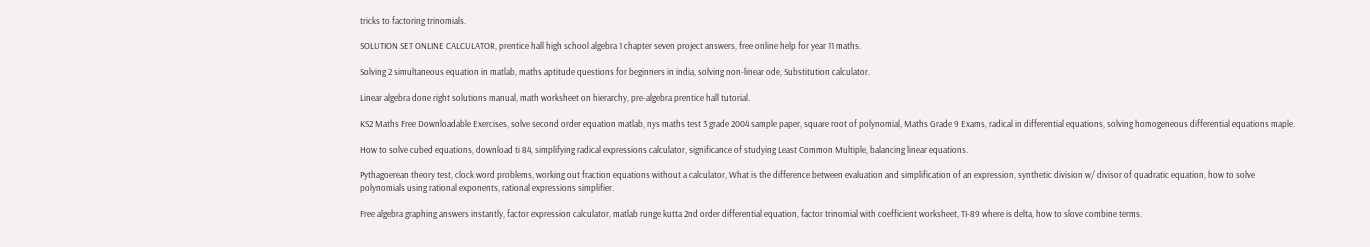tricks to factoring trinomials.

SOLUTION SET ONLINE CALCULATOR, prentice hall high school algebra 1 chapter seven project answers, free online help for year 11 maths.

Solving 2 simultaneous equation in matlab, maths aptitude questions for beginners in india, solving non-linear ode, Substitution calculator.

Linear algebra done right solutions manual, math worksheet on hierarchy, pre-algebra prentice hall tutorial.

KS2 Maths Free Downloadable Exercises, solve second order equation matlab, nys maths test 3 grade 2004 sample paper, square root of polynomial, Maths Grade 9 Exams, radical in differential equations, solving homogeneous differential equations maple.

How to solve cubed equations, download ti 84, simplifying radical expressions calculator, significance of studying Least Common Multiple, balancing linear equations.

Pythagoerean theory test, clock word problems, working out fraction equations without a calculator, What is the difference between evaluation and simplification of an expression, synthetic division w/ divisor of quadratic equation, how to solve polynomials using rational exponents, rational expressions simplifier.

Free algebra graphing answers instantly, factor expression calculator, matlab runge kutta 2nd order differential equation, factor trinomial with coefficient worksheet, TI-89 where is delta, how to slove combine terms.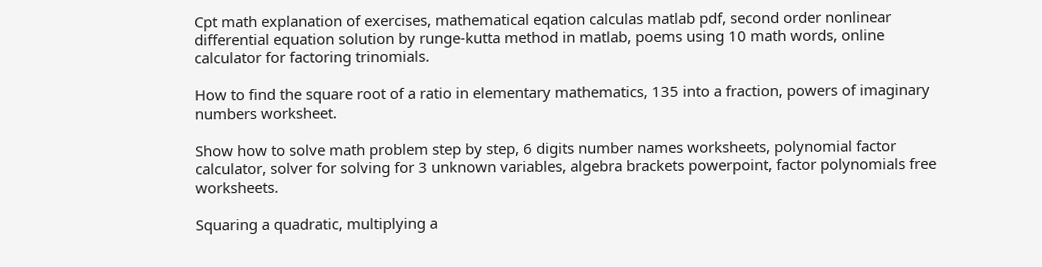Cpt math explanation of exercises, mathematical eqation calculas matlab pdf, second order nonlinear differential equation solution by runge-kutta method in matlab, poems using 10 math words, online calculator for factoring trinomials.

How to find the square root of a ratio in elementary mathematics, 135 into a fraction, powers of imaginary numbers worksheet.

Show how to solve math problem step by step, 6 digits number names worksheets, polynomial factor calculator, solver for solving for 3 unknown variables, algebra brackets powerpoint, factor polynomials free worksheets.

Squaring a quadratic, multiplying a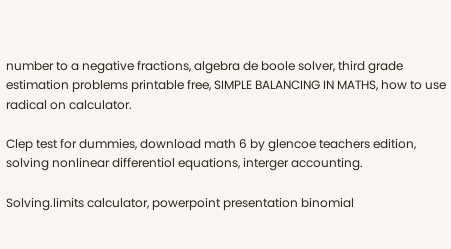number to a negative fractions, algebra de boole solver, third grade estimation problems printable free, SIMPLE BALANCING IN MATHS, how to use radical on calculator.

Clep test for dummies, download math 6 by glencoe teachers edition, solving nonlinear differentiol equations, interger accounting.

Solving.limits calculator, powerpoint presentation binomial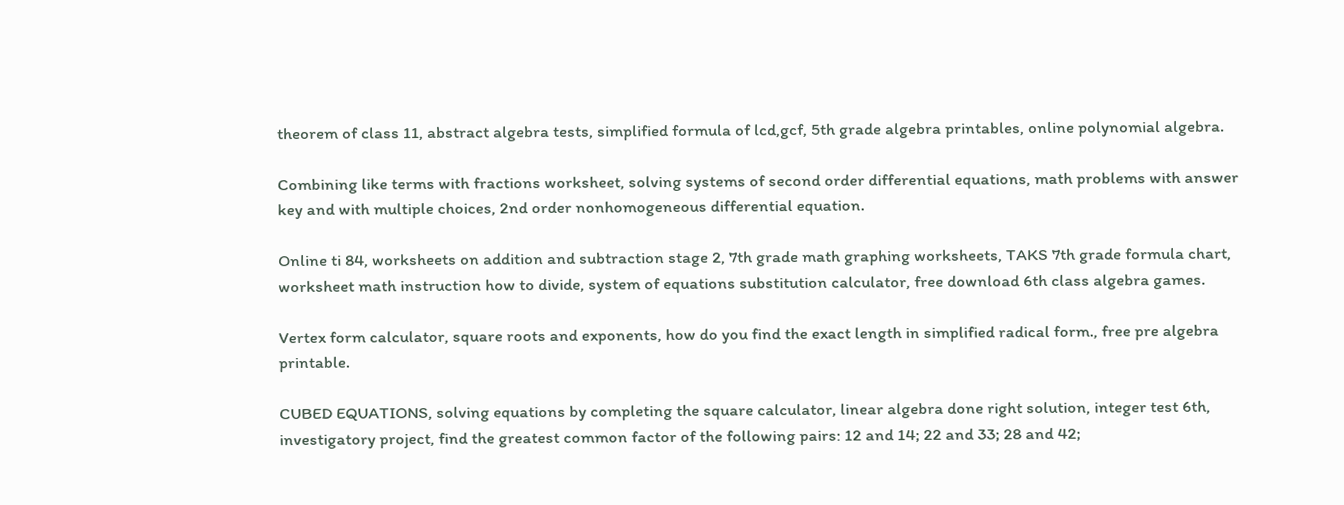theorem of class 11, abstract algebra tests, simplified formula of lcd,gcf, 5th grade algebra printables, online polynomial algebra.

Combining like terms with fractions worksheet, solving systems of second order differential equations, math problems with answer key and with multiple choices, 2nd order nonhomogeneous differential equation.

Online ti 84, worksheets on addition and subtraction stage 2, 7th grade math graphing worksheets, TAKS 7th grade formula chart, worksheet math instruction how to divide, system of equations substitution calculator, free download 6th class algebra games.

Vertex form calculator, square roots and exponents, how do you find the exact length in simplified radical form., free pre algebra printable.

CUBED EQUATIONS, solving equations by completing the square calculator, linear algebra done right solution, integer test 6th, investigatory project, find the greatest common factor of the following pairs: 12 and 14; 22 and 33; 28 and 42;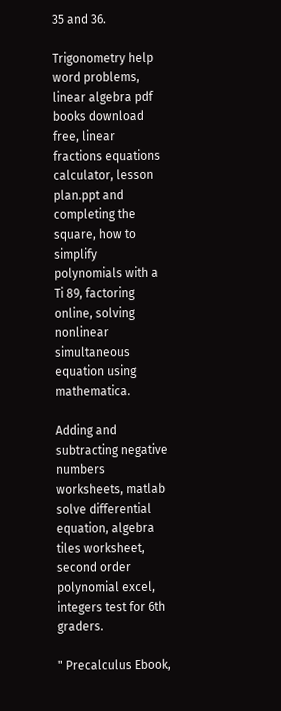35 and 36.

Trigonometry help word problems, linear algebra pdf books download free, linear fractions equations calculator, lesson plan.ppt and completing the square, how to simplify polynomials with a Ti 89, factoring online, solving nonlinear simultaneous equation using mathematica.

Adding and subtracting negative numbers worksheets, matlab solve differential equation, algebra tiles worksheet, second order polynomial excel, integers test for 6th graders.

" Precalculus Ebook,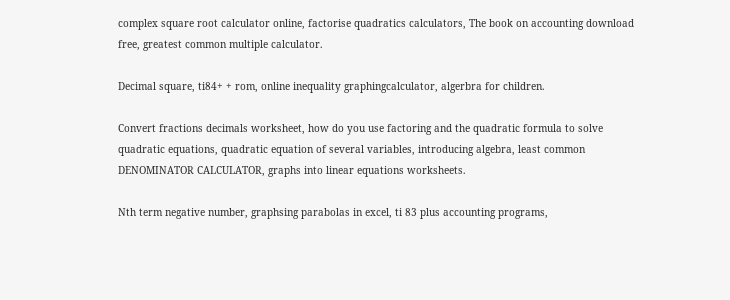complex square root calculator online, factorise quadratics calculators, The book on accounting download free, greatest common multiple calculator.

Decimal square, ti84+ + rom, online inequality graphingcalculator, algerbra for children.

Convert fractions decimals worksheet, how do you use factoring and the quadratic formula to solve quadratic equations, quadratic equation of several variables, introducing algebra, least common DENOMINATOR CALCULATOR, graphs into linear equations worksheets.

Nth term negative number, graphsing parabolas in excel, ti 83 plus accounting programs,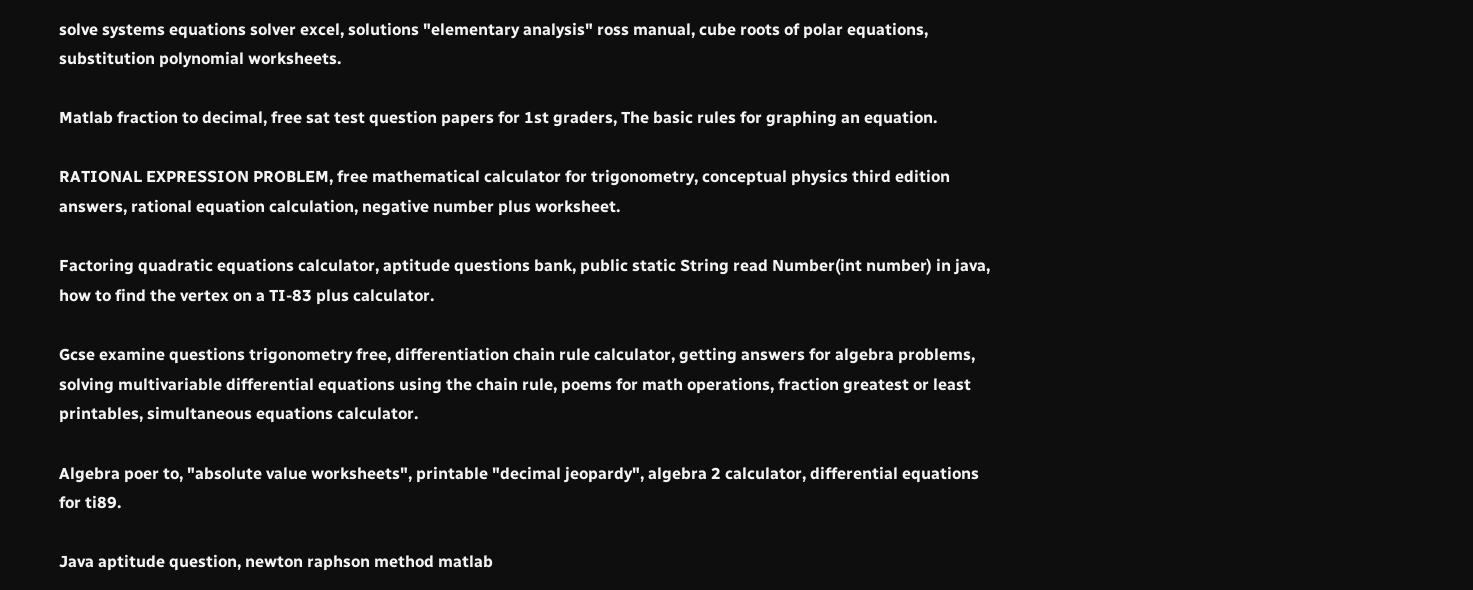solve systems equations solver excel, solutions "elementary analysis" ross manual, cube roots of polar equations, substitution polynomial worksheets.

Matlab fraction to decimal, free sat test question papers for 1st graders, The basic rules for graphing an equation.

RATIONAL EXPRESSION PROBLEM, free mathematical calculator for trigonometry, conceptual physics third edition answers, rational equation calculation, negative number plus worksheet.

Factoring quadratic equations calculator, aptitude questions bank, public static String read Number(int number) in java, how to find the vertex on a TI-83 plus calculator.

Gcse examine questions trigonometry free, differentiation chain rule calculator, getting answers for algebra problems, solving multivariable differential equations using the chain rule, poems for math operations, fraction greatest or least printables, simultaneous equations calculator.

Algebra poer to, "absolute value worksheets", printable "decimal jeopardy", algebra 2 calculator, differential equations for ti89.

Java aptitude question, newton raphson method matlab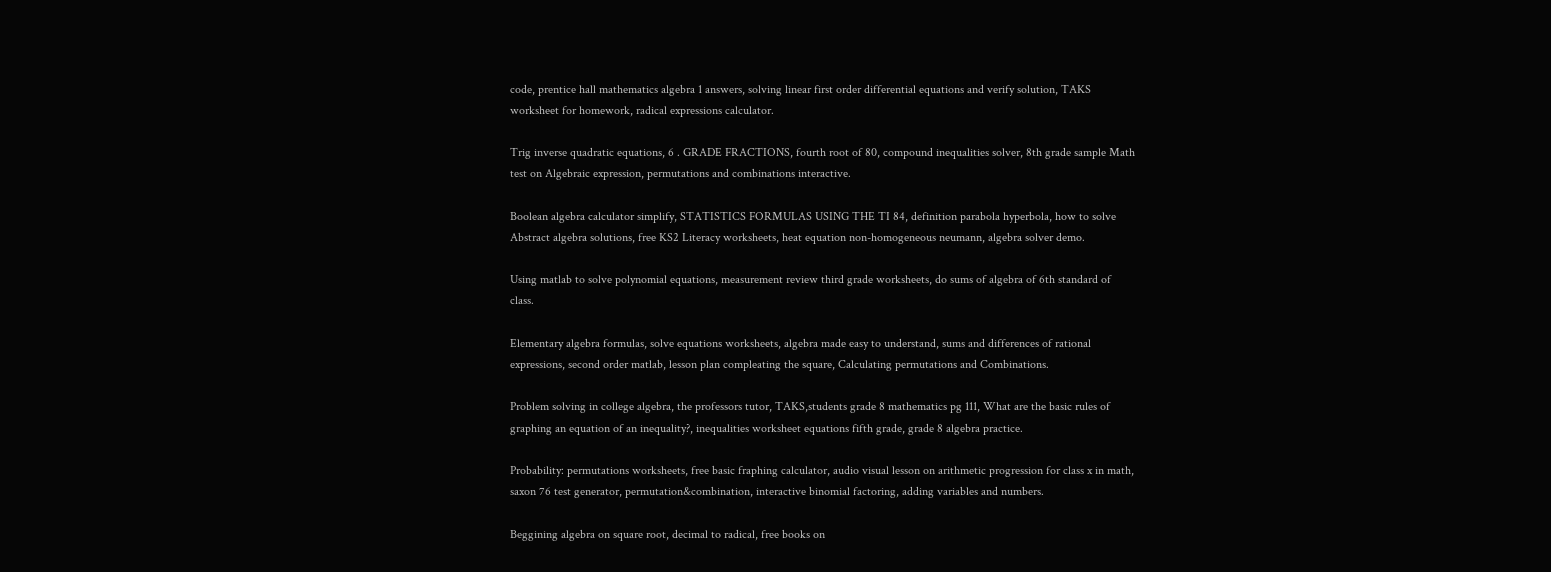code, prentice hall mathematics algebra 1 answers, solving linear first order differential equations and verify solution, TAKS worksheet for homework, radical expressions calculator.

Trig inverse quadratic equations, 6 . GRADE FRACTIONS, fourth root of 80, compound inequalities solver, 8th grade sample Math test on Algebraic expression, permutations and combinations interactive.

Boolean algebra calculator simplify, STATISTICS FORMULAS USING THE TI 84, definition parabola hyperbola, how to solve Abstract algebra solutions, free KS2 Literacy worksheets, heat equation non-homogeneous neumann, algebra solver demo.

Using matlab to solve polynomial equations, measurement review third grade worksheets, do sums of algebra of 6th standard of class.

Elementary algebra formulas, solve equations worksheets, algebra made easy to understand, sums and differences of rational expressions, second order matlab, lesson plan compleating the square, Calculating permutations and Combinations.

Problem solving in college algebra, the professors tutor, TAKS,students grade 8 mathematics pg 111, What are the basic rules of graphing an equation of an inequality?, inequalities worksheet equations fifth grade, grade 8 algebra practice.

Probability: permutations worksheets, free basic fraphing calculator, audio visual lesson on arithmetic progression for class x in math, saxon 76 test generator, permutation&combination, interactive binomial factoring, adding variables and numbers.

Beggining algebra on square root, decimal to radical, free books on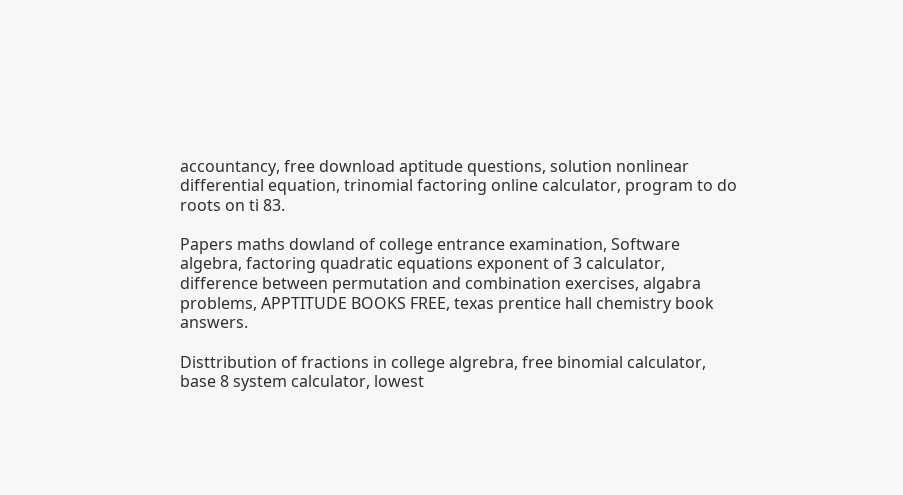accountancy, free download aptitude questions, solution nonlinear differential equation, trinomial factoring online calculator, program to do roots on ti 83.

Papers maths dowland of college entrance examination, Software algebra, factoring quadratic equations exponent of 3 calculator, difference between permutation and combination exercises, algabra problems, APPTITUDE BOOKS FREE, texas prentice hall chemistry book answers.

Disttribution of fractions in college algrebra, free binomial calculator, base 8 system calculator, lowest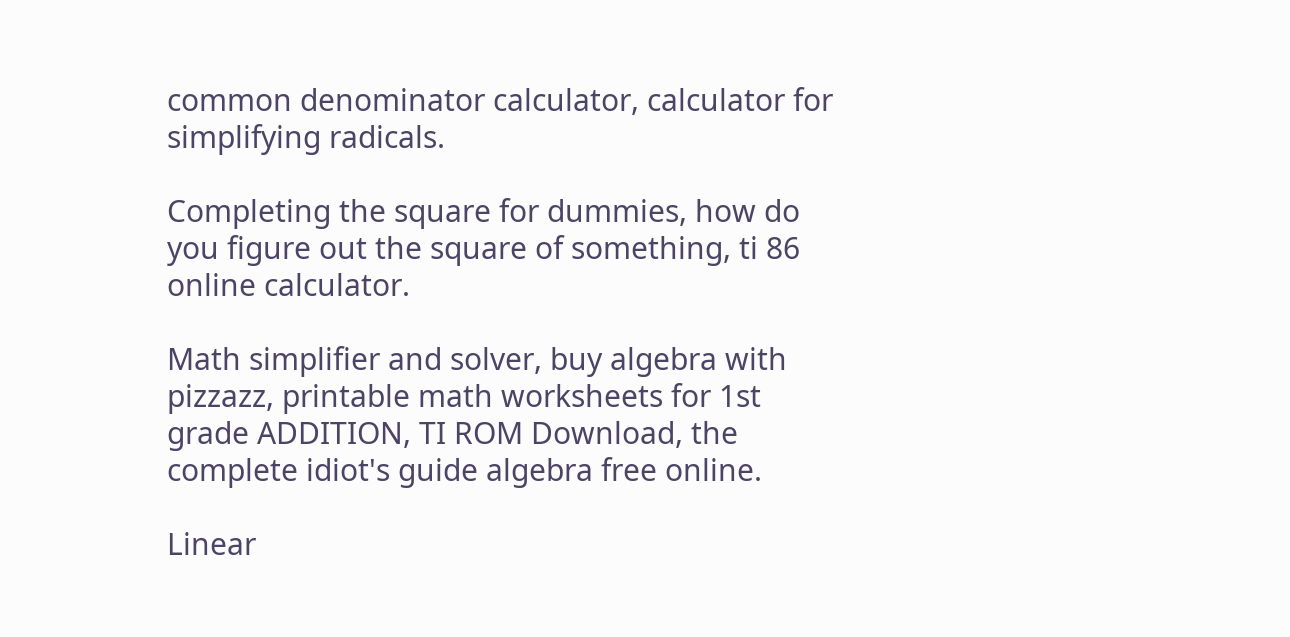common denominator calculator, calculator for simplifying radicals.

Completing the square for dummies, how do you figure out the square of something, ti 86 online calculator.

Math simplifier and solver, buy algebra with pizzazz, printable math worksheets for 1st grade ADDITION, TI ROM Download, the complete idiot's guide algebra free online.

Linear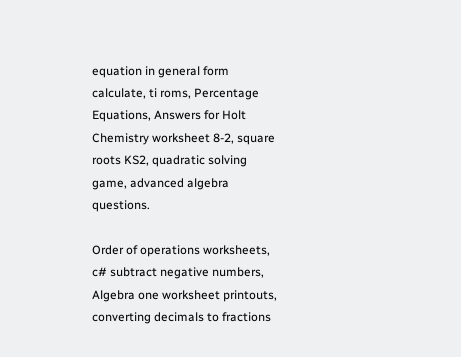equation in general form calculate, ti roms, Percentage Equations, Answers for Holt Chemistry worksheet 8-2, square roots KS2, quadratic solving game, advanced algebra questions.

Order of operations worksheets, c# subtract negative numbers, Algebra one worksheet printouts, converting decimals to fractions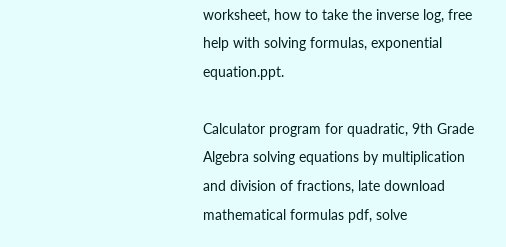worksheet, how to take the inverse log, free help with solving formulas, exponential equation.ppt.

Calculator program for quadratic, 9th Grade Algebra solving equations by multiplication and division of fractions, late download mathematical formulas pdf, solve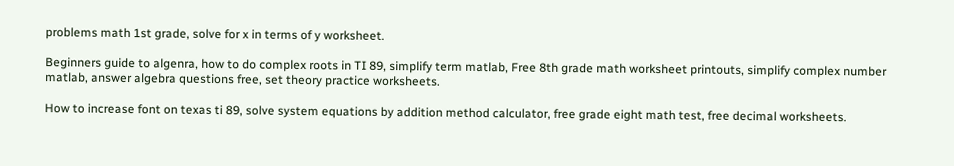problems math 1st grade, solve for x in terms of y worksheet.

Beginners guide to algenra, how to do complex roots in TI 89, simplify term matlab, Free 8th grade math worksheet printouts, simplify complex number matlab, answer algebra questions free, set theory practice worksheets.

How to increase font on texas ti 89, solve system equations by addition method calculator, free grade eight math test, free decimal worksheets.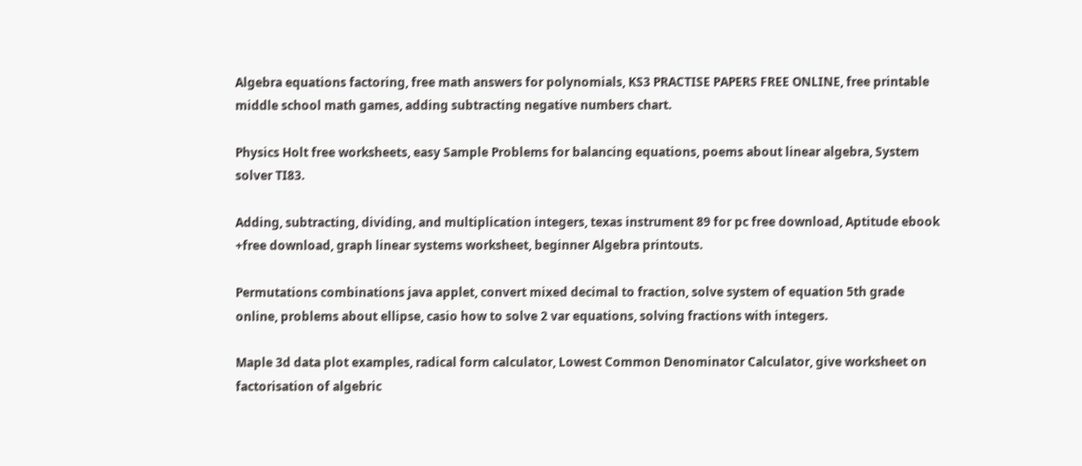Algebra equations factoring, free math answers for polynomials, KS3 PRACTISE PAPERS FREE ONLINE, free printable middle school math games, adding subtracting negative numbers chart.

Physics Holt free worksheets, easy Sample Problems for balancing equations, poems about linear algebra, System solver TI83.

Adding, subtracting, dividing, and multiplication integers, texas instrument 89 for pc free download, Aptitude ebook +free download, graph linear systems worksheet, beginner Algebra printouts.

Permutations combinations java applet, convert mixed decimal to fraction, solve system of equation 5th grade online, problems about ellipse, casio how to solve 2 var equations, solving fractions with integers.

Maple 3d data plot examples, radical form calculator, Lowest Common Denominator Calculator, give worksheet on factorisation of algebric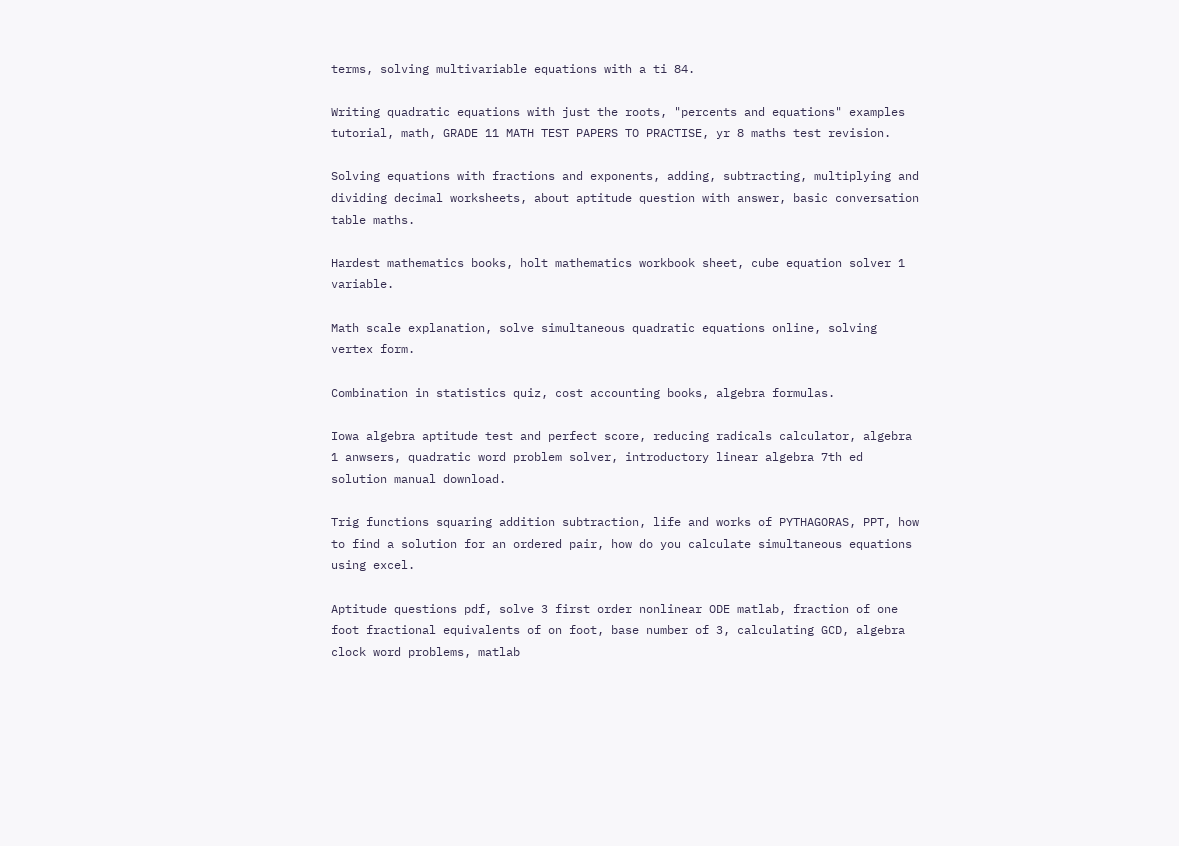terms, solving multivariable equations with a ti 84.

Writing quadratic equations with just the roots, "percents and equations" examples tutorial, math, GRADE 11 MATH TEST PAPERS TO PRACTISE, yr 8 maths test revision.

Solving equations with fractions and exponents, adding, subtracting, multiplying and dividing decimal worksheets, about aptitude question with answer, basic conversation table maths.

Hardest mathematics books, holt mathematics workbook sheet, cube equation solver 1 variable.

Math scale explanation, solve simultaneous quadratic equations online, solving vertex form.

Combination in statistics quiz, cost accounting books, algebra formulas.

Iowa algebra aptitude test and perfect score, reducing radicals calculator, algebra 1 anwsers, quadratic word problem solver, introductory linear algebra 7th ed solution manual download.

Trig functions squaring addition subtraction, life and works of PYTHAGORAS, PPT, how to find a solution for an ordered pair, how do you calculate simultaneous equations using excel.

Aptitude questions pdf, solve 3 first order nonlinear ODE matlab, fraction of one foot fractional equivalents of on foot, base number of 3, calculating GCD, algebra clock word problems, matlab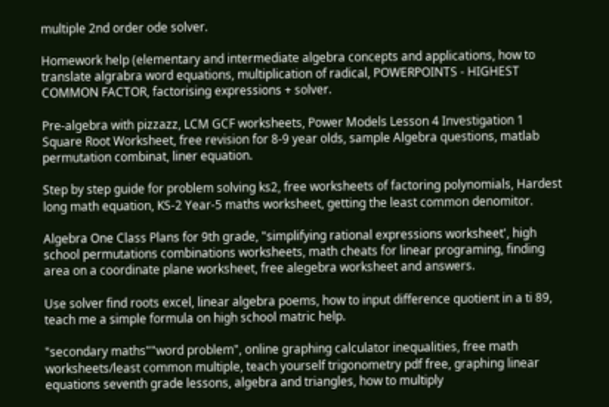multiple 2nd order ode solver.

Homework help (elementary and intermediate algebra concepts and applications, how to translate algrabra word equations, multiplication of radical, POWERPOINTS - HIGHEST COMMON FACTOR, factorising expressions + solver.

Pre-algebra with pizzazz, LCM GCF worksheets, Power Models Lesson 4 Investigation 1 Square Root Worksheet, free revision for 8-9 year olds, sample Algebra questions, matlab permutation combinat, liner equation.

Step by step guide for problem solving ks2, free worksheets of factoring polynomials, Hardest long math equation, KS-2 Year-5 maths worksheet, getting the least common denomitor.

Algebra One Class Plans for 9th grade, "simplifying rational expressions worksheet', high school permutations combinations worksheets, math cheats for linear programing, finding area on a coordinate plane worksheet, free alegebra worksheet and answers.

Use solver find roots excel, linear algebra poems, how to input difference quotient in a ti 89, teach me a simple formula on high school matric help.

"secondary maths""word problem", online graphing calculator inequalities, free math worksheets/least common multiple, teach yourself trigonometry pdf free, graphing linear equations seventh grade lessons, algebra and triangles, how to multiply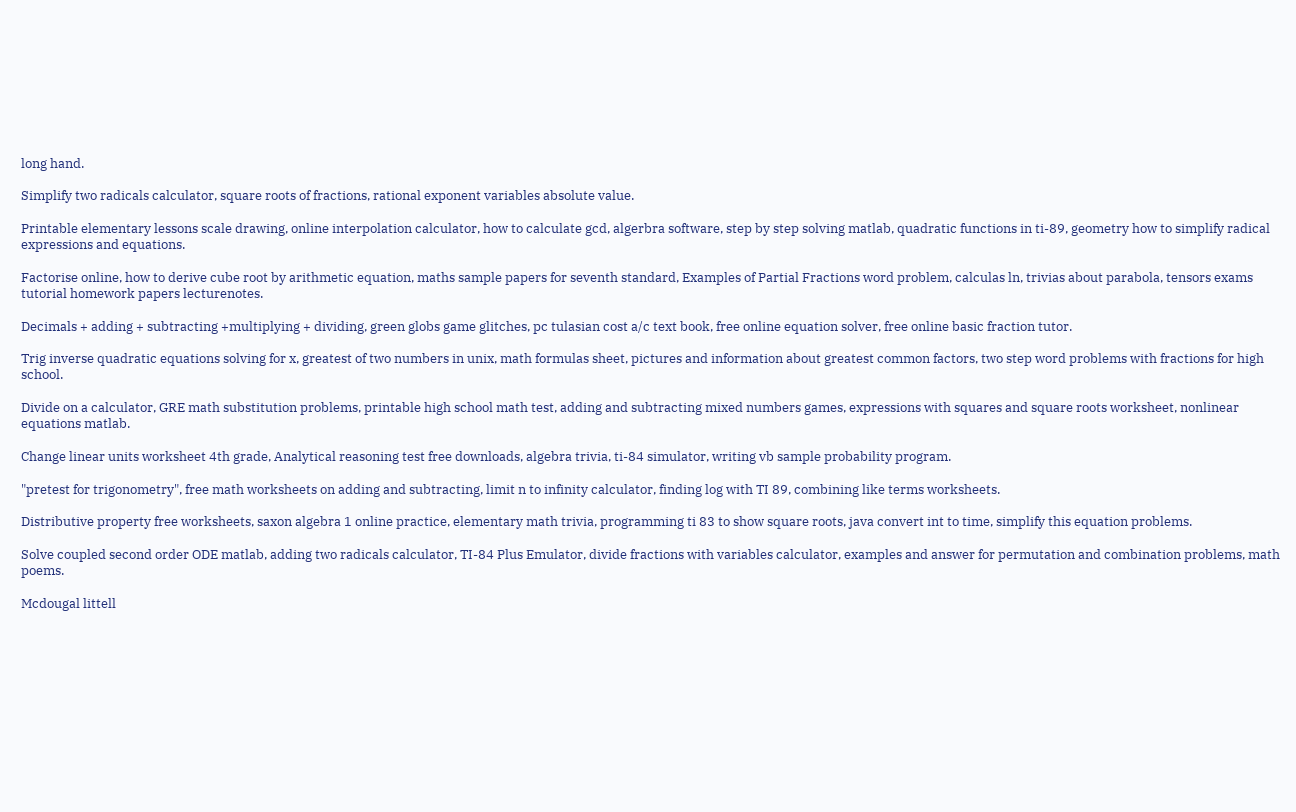long hand.

Simplify two radicals calculator, square roots of fractions, rational exponent variables absolute value.

Printable elementary lessons scale drawing, online interpolation calculator, how to calculate gcd, algerbra software, step by step solving matlab, quadratic functions in ti-89, geometry how to simplify radical expressions and equations.

Factorise online, how to derive cube root by arithmetic equation, maths sample papers for seventh standard, Examples of Partial Fractions word problem, calculas ln, trivias about parabola, tensors exams tutorial homework papers lecturenotes.

Decimals + adding + subtracting +multiplying + dividing, green globs game glitches, pc tulasian cost a/c text book, free online equation solver, free online basic fraction tutor.

Trig inverse quadratic equations solving for x, greatest of two numbers in unix, math formulas sheet, pictures and information about greatest common factors, two step word problems with fractions for high school.

Divide on a calculator, GRE math substitution problems, printable high school math test, adding and subtracting mixed numbers games, expressions with squares and square roots worksheet, nonlinear equations matlab.

Change linear units worksheet 4th grade, Analytical reasoning test free downloads, algebra trivia, ti-84 simulator, writing vb sample probability program.

"pretest for trigonometry", free math worksheets on adding and subtracting, limit n to infinity calculator, finding log with TI 89, combining like terms worksheets.

Distributive property free worksheets, saxon algebra 1 online practice, elementary math trivia, programming ti 83 to show square roots, java convert int to time, simplify this equation problems.

Solve coupled second order ODE matlab, adding two radicals calculator, TI-84 Plus Emulator, divide fractions with variables calculator, examples and answer for permutation and combination problems, math poems.

Mcdougal littell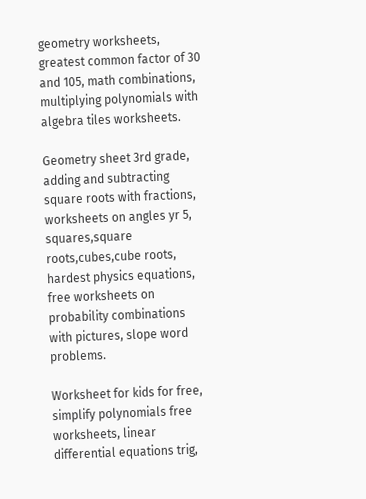geometry worksheets, greatest common factor of 30 and 105, math combinations, multiplying polynomials with algebra tiles worksheets.

Geometry sheet 3rd grade, adding and subtracting square roots with fractions, worksheets on angles yr 5, squares,square roots,cubes,cube roots, hardest physics equations, free worksheets on probability combinations with pictures, slope word problems.

Worksheet for kids for free, simplify polynomials free worksheets, linear differential equations trig,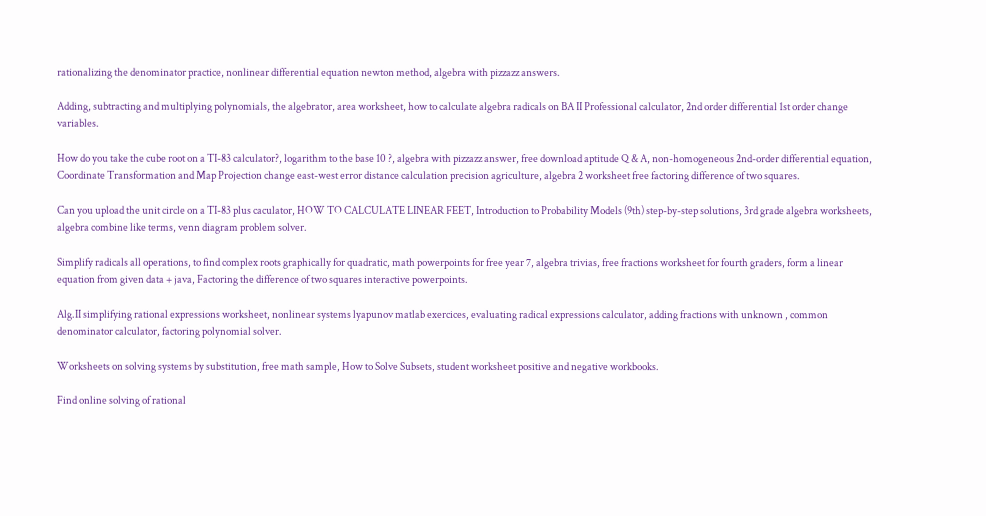rationalizing the denominator practice, nonlinear differential equation newton method, algebra with pizzazz answers.

Adding, subtracting and multiplying polynomials, the algebrator, area worksheet, how to calculate algebra radicals on BA II Professional calculator, 2nd order differential 1st order change variables.

How do you take the cube root on a TI-83 calculator?, logarithm to the base 10 ?, algebra with pizzazz answer, free download aptitude Q & A, non-homogeneous 2nd-order differential equation, Coordinate Transformation and Map Projection change east-west error distance calculation precision agriculture, algebra 2 worksheet free factoring difference of two squares.

Can you upload the unit circle on a TI-83 plus caculator, HOW TO CALCULATE LINEAR FEET, Introduction to Probability Models (9th) step-by-step solutions, 3rd grade algebra worksheets, algebra combine like terms, venn diagram problem solver.

Simplify radicals all operations, to find complex roots graphically for quadratic, math powerpoints for free year 7, algebra trivias, free fractions worksheet for fourth graders, form a linear equation from given data + java, Factoring the difference of two squares interactive powerpoints.

Alg.II simplifying rational expressions worksheet, nonlinear systems lyapunov matlab exercices, evaluating radical expressions calculator, adding fractions with unknown , common denominator calculator, factoring polynomial solver.

Worksheets on solving systems by substitution, free math sample, How to Solve Subsets, student worksheet positive and negative workbooks.

Find online solving of rational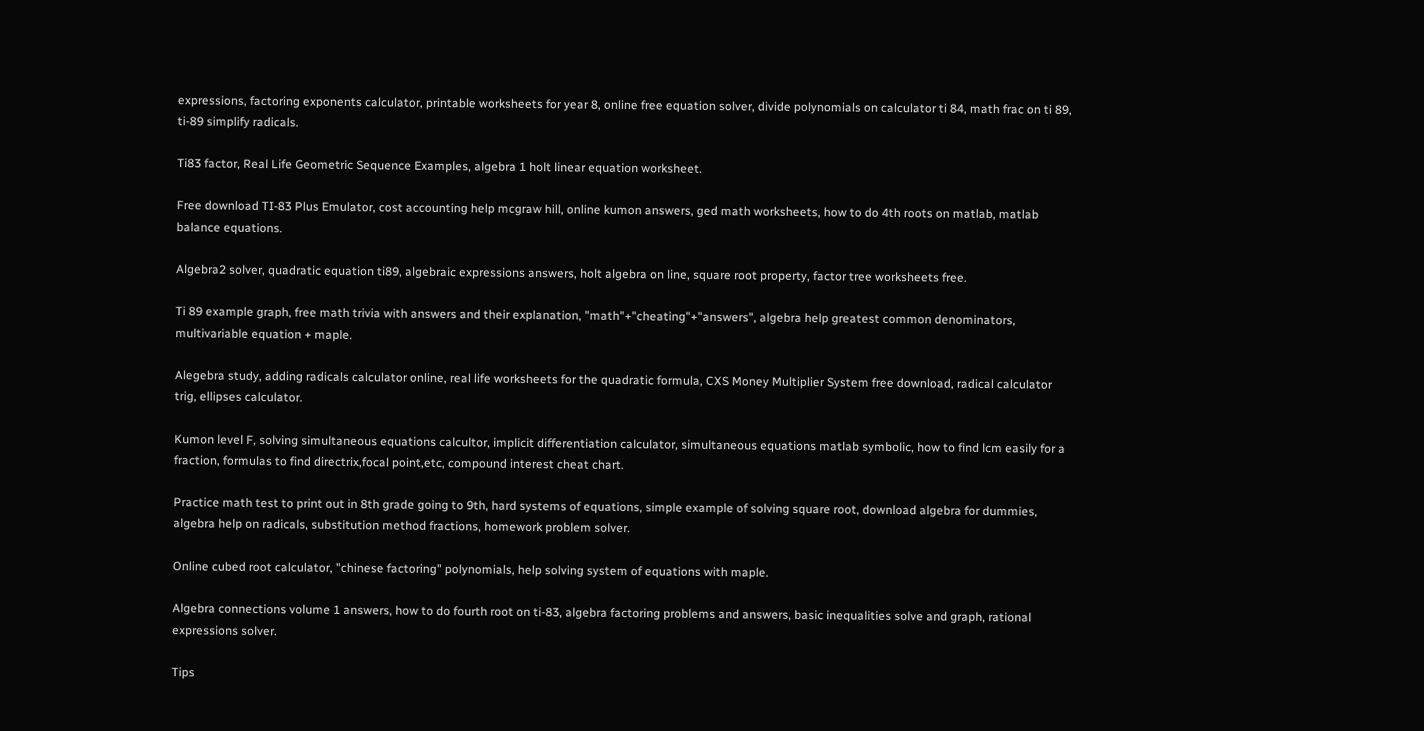expressions, factoring exponents calculator, printable worksheets for year 8, online free equation solver, divide polynomials on calculator ti 84, math frac on ti 89, ti-89 simplify radicals.

Ti83 factor, Real Life Geometric Sequence Examples, algebra 1 holt linear equation worksheet.

Free download TI-83 Plus Emulator, cost accounting help mcgraw hill, online kumon answers, ged math worksheets, how to do 4th roots on matlab, matlab balance equations.

Algebra2 solver, quadratic equation ti89, algebraic expressions answers, holt algebra on line, square root property, factor tree worksheets free.

Ti 89 example graph, free math trivia with answers and their explanation, "math"+"cheating"+"answers", algebra help greatest common denominators, multivariable equation + maple.

Alegebra study, adding radicals calculator online, real life worksheets for the quadratic formula, CXS Money Multiplier System free download, radical calculator trig, ellipses calculator.

Kumon level F, solving simultaneous equations calcultor, implicit differentiation calculator, simultaneous equations matlab symbolic, how to find lcm easily for a fraction, formulas to find directrix,focal point,etc, compound interest cheat chart.

Practice math test to print out in 8th grade going to 9th, hard systems of equations, simple example of solving square root, download algebra for dummies, algebra help on radicals, substitution method fractions, homework problem solver.

Online cubed root calculator, "chinese factoring" polynomials, help solving system of equations with maple.

Algebra connections volume 1 answers, how to do fourth root on ti-83, algebra factoring problems and answers, basic inequalities solve and graph, rational expressions solver.

Tips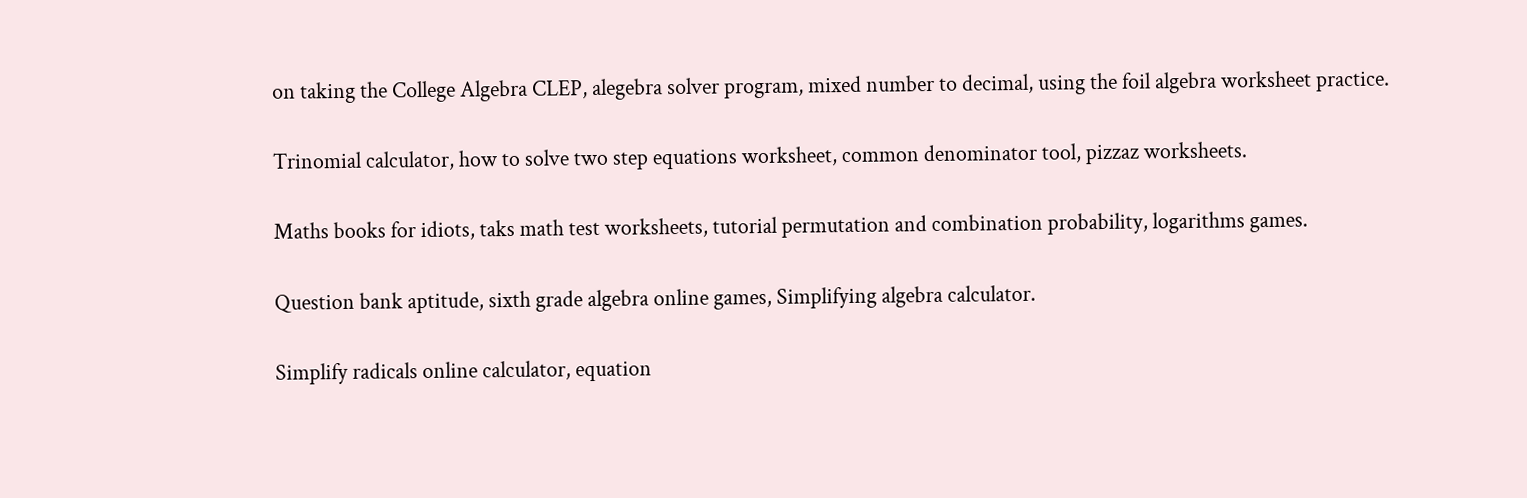on taking the College Algebra CLEP, alegebra solver program, mixed number to decimal, using the foil algebra worksheet practice.

Trinomial calculator, how to solve two step equations worksheet, common denominator tool, pizzaz worksheets.

Maths books for idiots, taks math test worksheets, tutorial permutation and combination probability, logarithms games.

Question bank aptitude, sixth grade algebra online games, Simplifying algebra calculator.

Simplify radicals online calculator, equation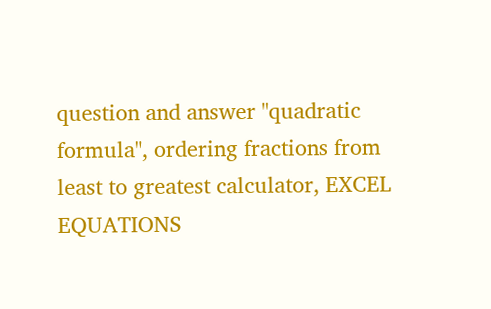question and answer "quadratic formula", ordering fractions from least to greatest calculator, EXCEL EQUATIONS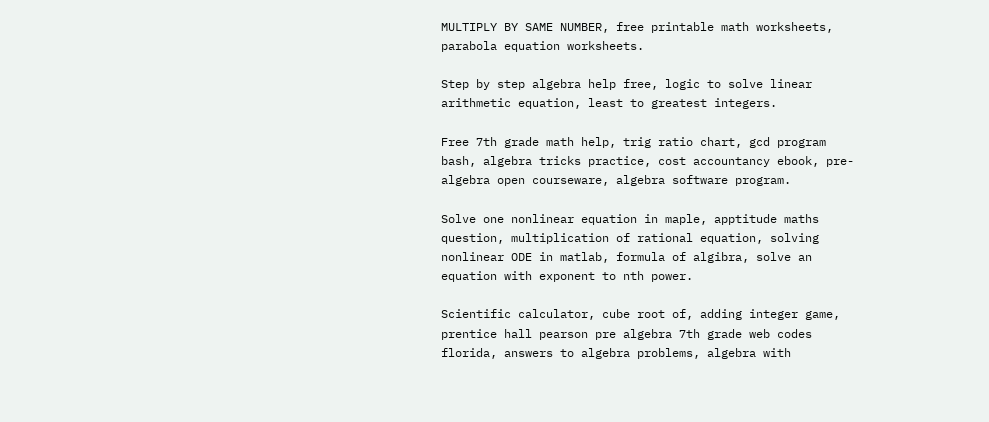MULTIPLY BY SAME NUMBER, free printable math worksheets, parabola equation worksheets.

Step by step algebra help free, logic to solve linear arithmetic equation, least to greatest integers.

Free 7th grade math help, trig ratio chart, gcd program bash, algebra tricks practice, cost accountancy ebook, pre-algebra open courseware, algebra software program.

Solve one nonlinear equation in maple, apptitude maths question, multiplication of rational equation, solving nonlinear ODE in matlab, formula of algibra, solve an equation with exponent to nth power.

Scientific calculator, cube root of, adding integer game, prentice hall pearson pre algebra 7th grade web codes florida, answers to algebra problems, algebra with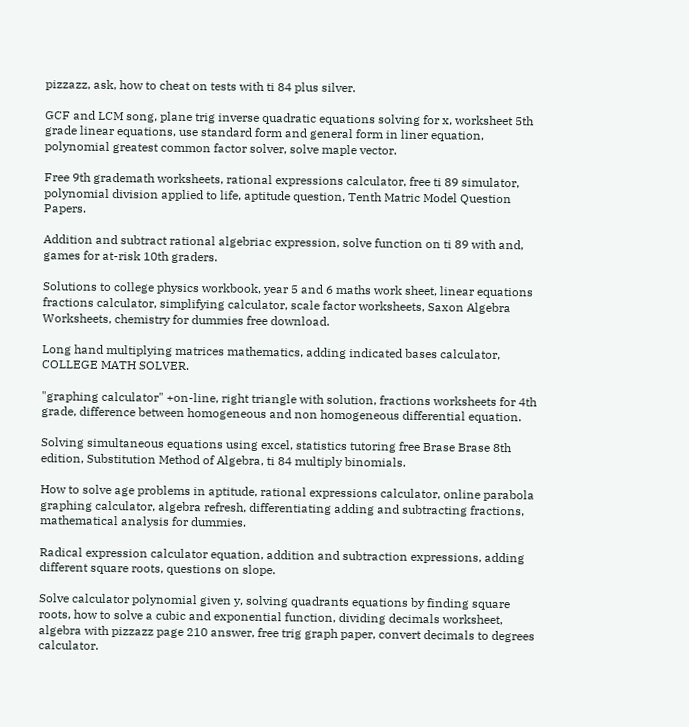pizzazz, ask, how to cheat on tests with ti 84 plus silver.

GCF and LCM song, plane trig inverse quadratic equations solving for x, worksheet 5th grade linear equations, use standard form and general form in liner equation, polynomial greatest common factor solver, solve maple vector.

Free 9th grademath worksheets, rational expressions calculator, free ti 89 simulator, polynomial division applied to life, aptitude question, Tenth Matric Model Question Papers.

Addition and subtract rational algebriac expression, solve function on ti 89 with and, games for at-risk 10th graders.

Solutions to college physics workbook, year 5 and 6 maths work sheet, linear equations fractions calculator, simplifying calculator, scale factor worksheets, Saxon Algebra Worksheets, chemistry for dummies free download.

Long hand multiplying matrices mathematics, adding indicated bases calculator, COLLEGE MATH SOLVER.

"graphing calculator" +on-line, right triangle with solution, fractions worksheets for 4th grade, difference between homogeneous and non homogeneous differential equation.

Solving simultaneous equations using excel, statistics tutoring free Brase Brase 8th edition, Substitution Method of Algebra, ti 84 multiply binomials.

How to solve age problems in aptitude, rational expressions calculator, online parabola graphing calculator, algebra refresh, differentiating adding and subtracting fractions, mathematical analysis for dummies.

Radical expression calculator equation, addition and subtraction expressions, adding different square roots, questions on slope.

Solve calculator polynomial given y, solving quadrants equations by finding square roots, how to solve a cubic and exponential function, dividing decimals worksheet, algebra with pizzazz page 210 answer, free trig graph paper, convert decimals to degrees calculator.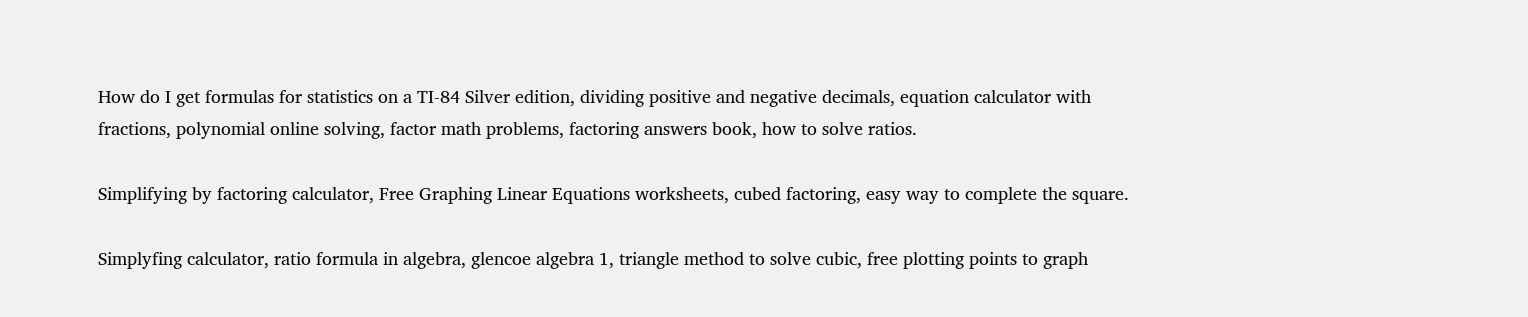How do I get formulas for statistics on a TI-84 Silver edition, dividing positive and negative decimals, equation calculator with fractions, polynomial online solving, factor math problems, factoring answers book, how to solve ratios.

Simplifying by factoring calculator, Free Graphing Linear Equations worksheets, cubed factoring, easy way to complete the square.

Simplyfing calculator, ratio formula in algebra, glencoe algebra 1, triangle method to solve cubic, free plotting points to graph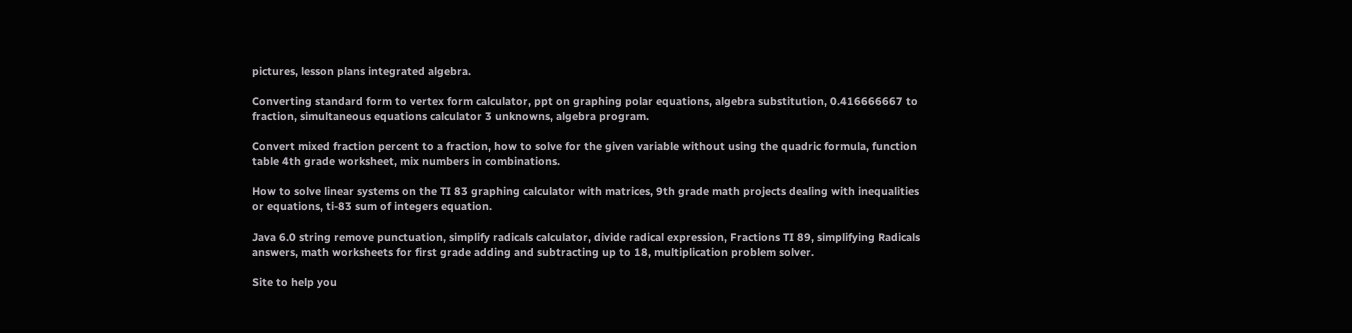pictures, lesson plans integrated algebra.

Converting standard form to vertex form calculator, ppt on graphing polar equations, algebra substitution, 0.416666667 to fraction, simultaneous equations calculator 3 unknowns, algebra program.

Convert mixed fraction percent to a fraction, how to solve for the given variable without using the quadric formula, function table 4th grade worksheet, mix numbers in combinations.

How to solve linear systems on the TI 83 graphing calculator with matrices, 9th grade math projects dealing with inequalities or equations, ti-83 sum of integers equation.

Java 6.0 string remove punctuation, simplify radicals calculator, divide radical expression, Fractions TI 89, simplifying Radicals answers, math worksheets for first grade adding and subtracting up to 18, multiplication problem solver.

Site to help you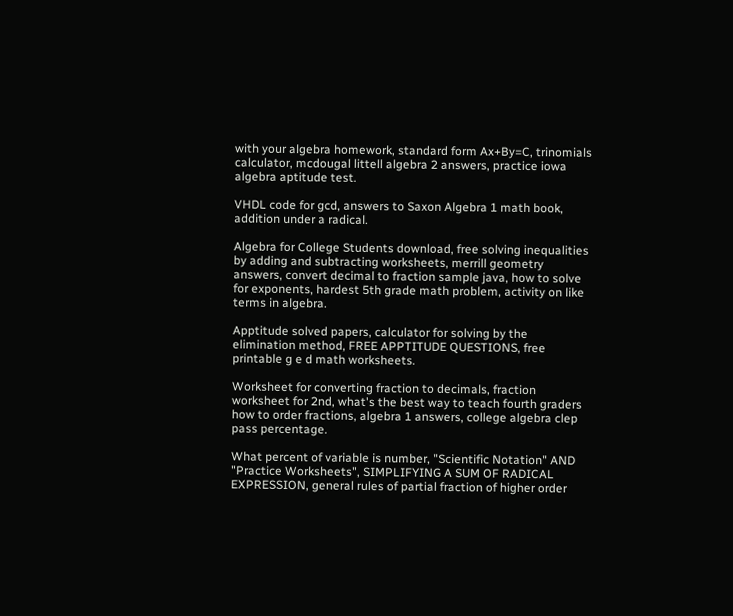with your algebra homework, standard form Ax+By=C, trinomials calculator, mcdougal littell algebra 2 answers, practice iowa algebra aptitude test.

VHDL code for gcd, answers to Saxon Algebra 1 math book, addition under a radical.

Algebra for College Students download, free solving inequalities by adding and subtracting worksheets, merrill geometry answers, convert decimal to fraction sample java, how to solve for exponents, hardest 5th grade math problem, activity on like terms in algebra.

Apptitude solved papers, calculator for solving by the elimination method, FREE APPTITUDE QUESTIONS, free printable g e d math worksheets.

Worksheet for converting fraction to decimals, fraction worksheet for 2nd, what's the best way to teach fourth graders how to order fractions, algebra 1 answers, college algebra clep pass percentage.

What percent of variable is number, "Scientific Notation" AND "Practice Worksheets", SIMPLIFYING A SUM OF RADICAL EXPRESSION, general rules of partial fraction of higher order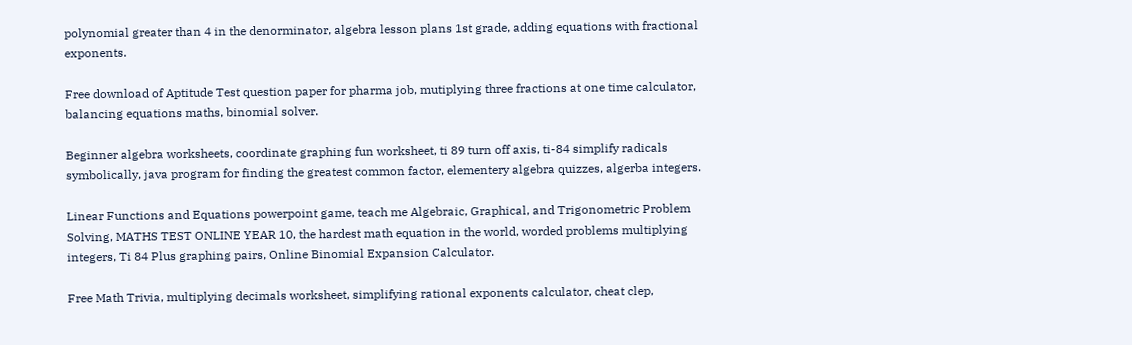polynomial greater than 4 in the denorminator, algebra lesson plans 1st grade, adding equations with fractional exponents.

Free download of Aptitude Test question paper for pharma job, mutiplying three fractions at one time calculator, balancing equations maths, binomial solver.

Beginner algebra worksheets, coordinate graphing fun worksheet, ti 89 turn off axis, ti-84 simplify radicals symbolically, java program for finding the greatest common factor, elementery algebra quizzes, algerba integers.

Linear Functions and Equations powerpoint game, teach me Algebraic, Graphical, and Trigonometric Problem Solving, MATHS TEST ONLINE YEAR 10, the hardest math equation in the world, worded problems multiplying integers, Ti 84 Plus graphing pairs, Online Binomial Expansion Calculator.

Free Math Trivia, multiplying decimals worksheet, simplifying rational exponents calculator, cheat clep,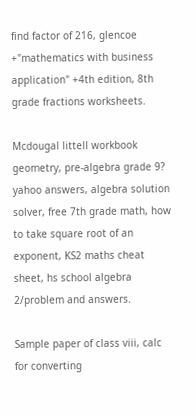find factor of 216, glencoe +"mathematics with business application" +4th edition, 8th grade fractions worksheets.

Mcdougal littell workbook geometry, pre-algebra grade 9? yahoo answers, algebra solution solver, free 7th grade math, how to take square root of an exponent, KS2 maths cheat sheet, hs school algebra 2/problem and answers.

Sample paper of class viii, calc for converting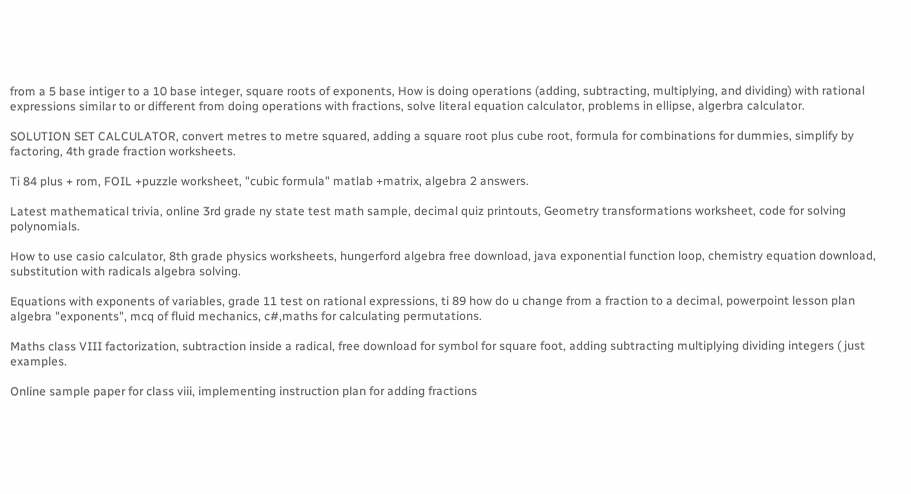from a 5 base intiger to a 10 base integer, square roots of exponents, How is doing operations (adding, subtracting, multiplying, and dividing) with rational expressions similar to or different from doing operations with fractions, solve literal equation calculator, problems in ellipse, algerbra calculator.

SOLUTION SET CALCULATOR, convert metres to metre squared, adding a square root plus cube root, formula for combinations for dummies, simplify by factoring, 4th grade fraction worksheets.

Ti 84 plus + rom, FOIL +puzzle worksheet, "cubic formula" matlab +matrix, algebra 2 answers.

Latest mathematical trivia, online 3rd grade ny state test math sample, decimal quiz printouts, Geometry transformations worksheet, code for solving polynomials.

How to use casio calculator, 8th grade physics worksheets, hungerford algebra free download, java exponential function loop, chemistry equation download, substitution with radicals algebra solving.

Equations with exponents of variables, grade 11 test on rational expressions, ti 89 how do u change from a fraction to a decimal, powerpoint lesson plan algebra "exponents", mcq of fluid mechanics, c#,maths for calculating permutations.

Maths class VIII factorization, subtraction inside a radical, free download for symbol for square foot, adding subtracting multiplying dividing integers ( just examples.

Online sample paper for class viii, implementing instruction plan for adding fractions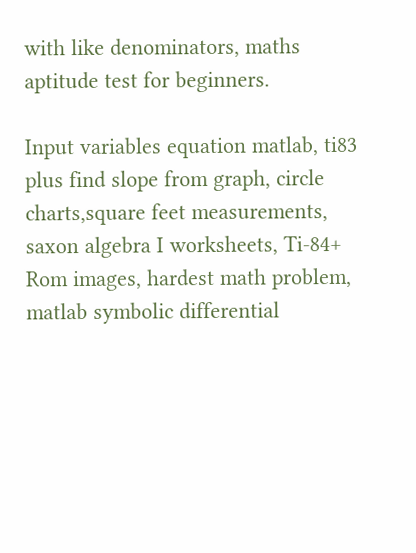with like denominators, maths aptitude test for beginners.

Input variables equation matlab, ti83 plus find slope from graph, circle charts,square feet measurements, saxon algebra I worksheets, Ti-84+ Rom images, hardest math problem, matlab symbolic differential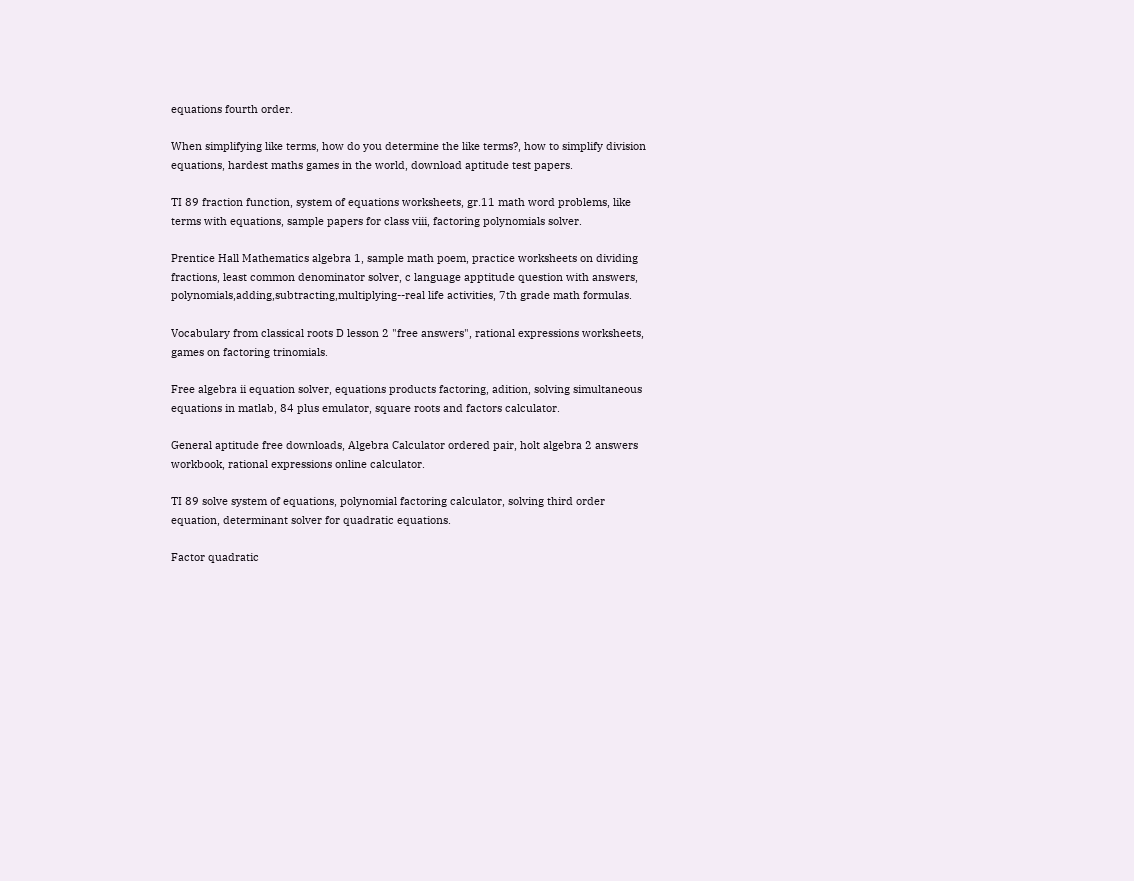equations fourth order.

When simplifying like terms, how do you determine the like terms?, how to simplify division equations, hardest maths games in the world, download aptitude test papers.

TI 89 fraction function, system of equations worksheets, gr.11 math word problems, like terms with equations, sample papers for class viii, factoring polynomials solver.

Prentice Hall Mathematics algebra 1, sample math poem, practice worksheets on dividing fractions, least common denominator solver, c language apptitude question with answers, polynomials,adding,subtracting,multiplying--real life activities, 7th grade math formulas.

Vocabulary from classical roots D lesson 2 "free answers", rational expressions worksheets, games on factoring trinomials.

Free algebra ii equation solver, equations products factoring, adition, solving simultaneous equations in matlab, 84 plus emulator, square roots and factors calculator.

General aptitude free downloads, Algebra Calculator ordered pair, holt algebra 2 answers workbook, rational expressions online calculator.

TI 89 solve system of equations, polynomial factoring calculator, solving third order equation, determinant solver for quadratic equations.

Factor quadratic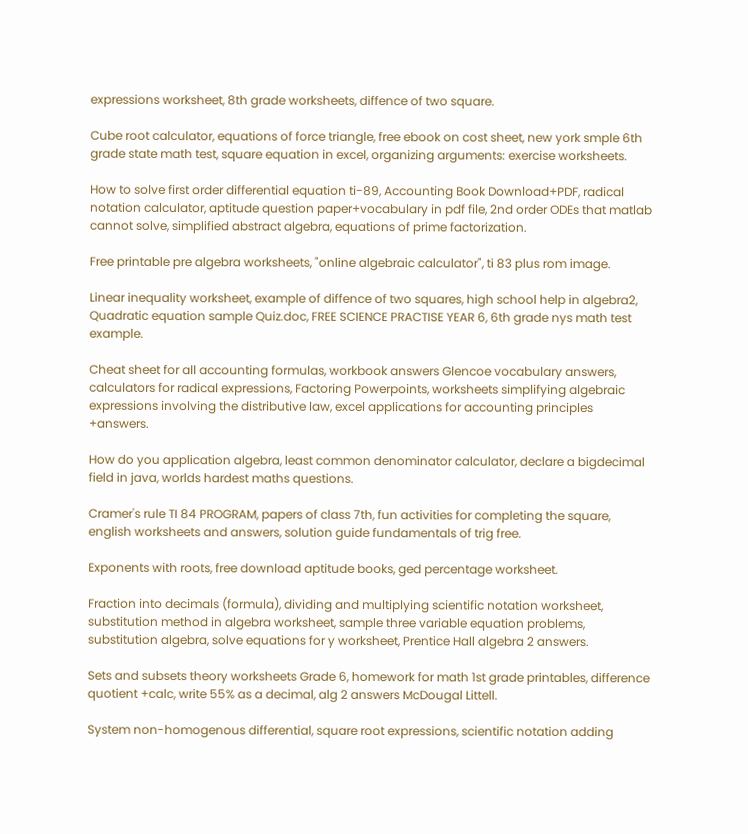expressions worksheet, 8th grade worksheets, diffence of two square.

Cube root calculator, equations of force triangle, free ebook on cost sheet, new york smple 6th grade state math test, square equation in excel, organizing arguments: exercise worksheets.

How to solve first order differential equation ti-89, Accounting Book Download+PDF, radical notation calculator, aptitude question paper+vocabulary in pdf file, 2nd order ODEs that matlab cannot solve, simplified abstract algebra, equations of prime factorization.

Free printable pre algebra worksheets, "online algebraic calculator", ti 83 plus rom image.

Linear inequality worksheet, example of diffence of two squares, high school help in algebra2, Quadratic equation sample Quiz.doc, FREE SCIENCE PRACTISE YEAR 6, 6th grade nys math test example.

Cheat sheet for all accounting formulas, workbook answers Glencoe vocabulary answers, calculators for radical expressions, Factoring Powerpoints, worksheets simplifying algebraic expressions involving the distributive law, excel applications for accounting principles +answers.

How do you application algebra, least common denominator calculator, declare a bigdecimal field in java, worlds hardest maths questions.

Cramer's rule TI 84 PROGRAM, papers of class 7th, fun activities for completing the square, english worksheets and answers, solution guide fundamentals of trig free.

Exponents with roots, free download aptitude books, ged percentage worksheet.

Fraction into decimals (formula), dividing and multiplying scientific notation worksheet, substitution method in algebra worksheet, sample three variable equation problems, substitution algebra, solve equations for y worksheet, Prentice Hall algebra 2 answers.

Sets and subsets theory worksheets Grade 6, homework for math 1st grade printables, difference quotient +calc, write 55% as a decimal, alg 2 answers McDougal Littell.

System non-homogenous differential, square root expressions, scientific notation adding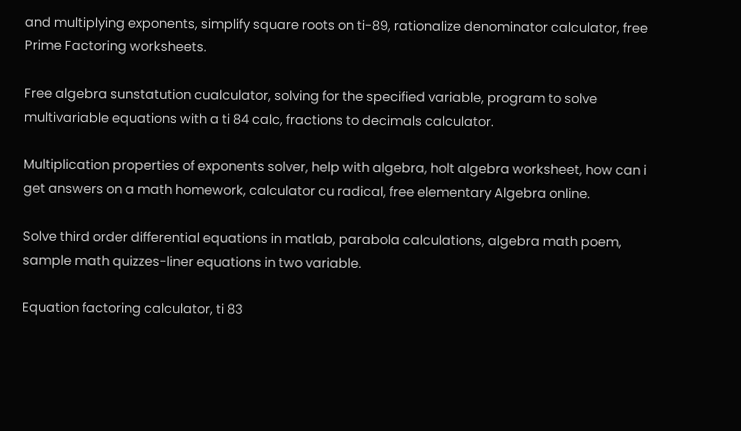and multiplying exponents, simplify square roots on ti-89, rationalize denominator calculator, free Prime Factoring worksheets.

Free algebra sunstatution cualculator, solving for the specified variable, program to solve multivariable equations with a ti 84 calc, fractions to decimals calculator.

Multiplication properties of exponents solver, help with algebra, holt algebra worksheet, how can i get answers on a math homework, calculator cu radical, free elementary Algebra online.

Solve third order differential equations in matlab, parabola calculations, algebra math poem, sample math quizzes-liner equations in two variable.

Equation factoring calculator, ti 83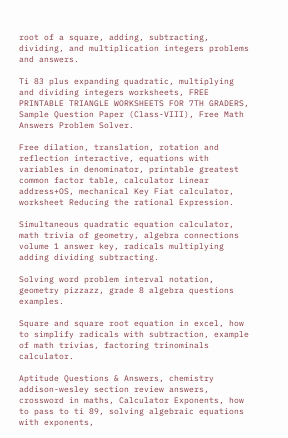root of a square, adding, subtracting, dividing, and multiplication integers problems and answers.

Ti 83 plus expanding quadratic, multiplying and dividing integers worksheets, FREE PRINTABLE TRIANGLE WORKSHEETS FOR 7TH GRADERS, Sample Question Paper (Class-VIII), Free Math Answers Problem Solver.

Free dilation, translation, rotation and reflection interactive, equations with variables in denominator, printable greatest common factor table, calculator Linear address+OS, mechanical Key Fiat calculator, worksheet Reducing the rational Expression.

Simultaneous quadratic equation calculator, math trivia of geometry, algebra connections volume 1 answer key, radicals multiplying adding dividing subtracting.

Solving word problem interval notation, geometry pizzazz, grade 8 algebra questions examples.

Square and square root equation in excel, how to simplify radicals with subtraction, example of math trivias, factoring trinominals calculator.

Aptitude Questions & Answers, chemistry addison-wesley section review answers, crossword in maths, Calculator Exponents, how to pass to ti 89, solving algebraic equations with exponents,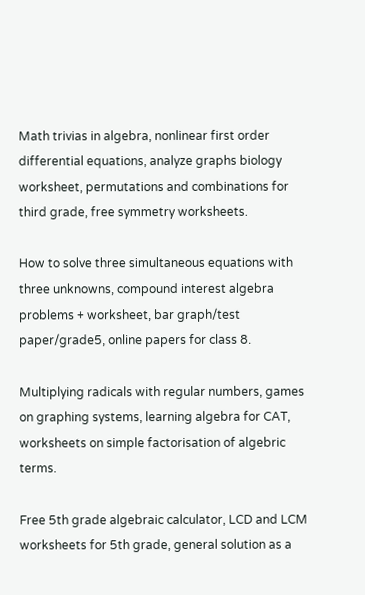Math trivias in algebra, nonlinear first order differential equations, analyze graphs biology worksheet, permutations and combinations for third grade, free symmetry worksheets.

How to solve three simultaneous equations with three unknowns, compound interest algebra problems + worksheet, bar graph/test paper/grade5, online papers for class 8.

Multiplying radicals with regular numbers, games on graphing systems, learning algebra for CAT, worksheets on simple factorisation of algebric terms.

Free 5th grade algebraic calculator, LCD and LCM worksheets for 5th grade, general solution as a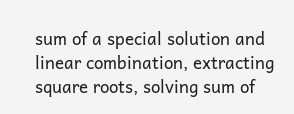sum of a special solution and linear combination, extracting square roots, solving sum of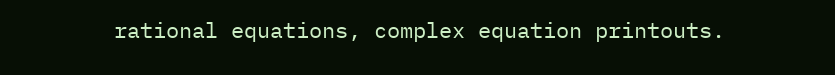rational equations, complex equation printouts.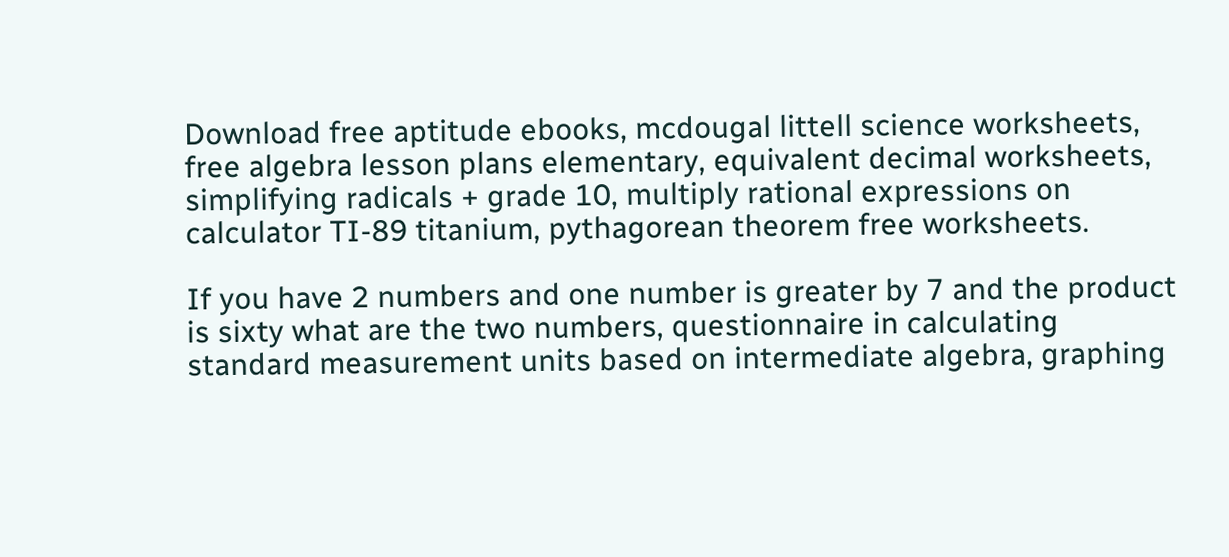Download free aptitude ebooks, mcdougal littell science worksheets, free algebra lesson plans elementary, equivalent decimal worksheets, simplifying radicals + grade 10, multiply rational expressions on calculator TI-89 titanium, pythagorean theorem free worksheets.

If you have 2 numbers and one number is greater by 7 and the product is sixty what are the two numbers, questionnaire in calculating standard measurement units based on intermediate algebra, graphing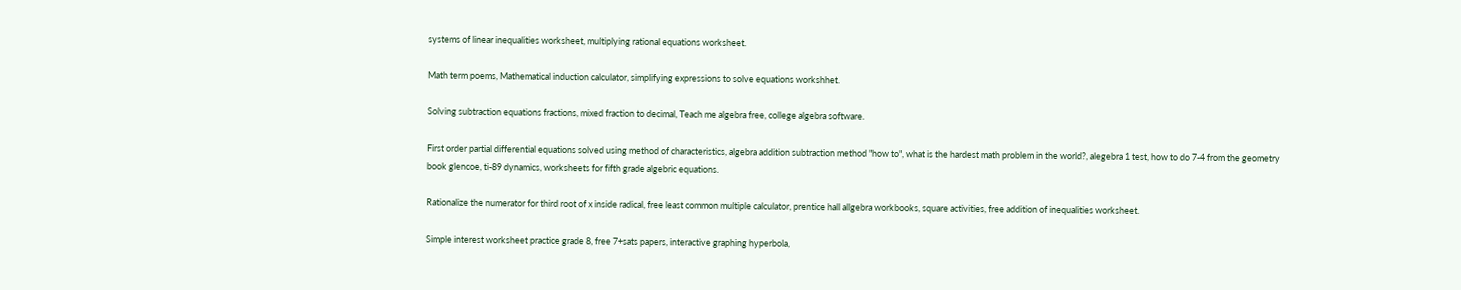systems of linear inequalities worksheet, multiplying rational equations worksheet.

Math term poems, Mathematical induction calculator, simplifying expressions to solve equations workshhet.

Solving subtraction equations fractions, mixed fraction to decimal, Teach me algebra free, college algebra software.

First order partial differential equations solved using method of characteristics, algebra addition subtraction method "how to", what is the hardest math problem in the world?, alegebra 1 test, how to do 7-4 from the geometry book glencoe, ti-89 dynamics, worksheets for fifth grade algebric equations.

Rationalize the numerator for third root of x inside radical, free least common multiple calculator, prentice hall allgebra workbooks, square activities, free addition of inequalities worksheet.

Simple interest worksheet practice grade 8, free 7+sats papers, interactive graphing hyperbola,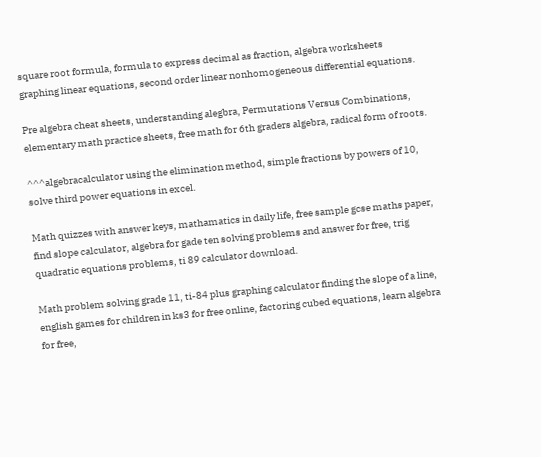square root formula, formula to express decimal as fraction, algebra worksheets graphing linear equations, second order linear nonhomogeneous differential equations.

Pre algebra cheat sheets, understanding alegbra, Permutations Versus Combinations, elementary math practice sheets, free math for 6th graders algebra, radical form of roots.

^^^algebracalculator using the elimination method, simple fractions by powers of 10, solve third power equations in excel.

Math quizzes with answer keys, mathamatics in daily life, free sample gcse maths paper, find slope calculator, algebra for gade ten solving problems and answer for free, trig quadratic equations problems, ti 89 calculator download.

Math problem solving grade 11, ti-84 plus graphing calculator finding the slope of a line, english games for children in ks3 for free online, factoring cubed equations, learn algebra for free,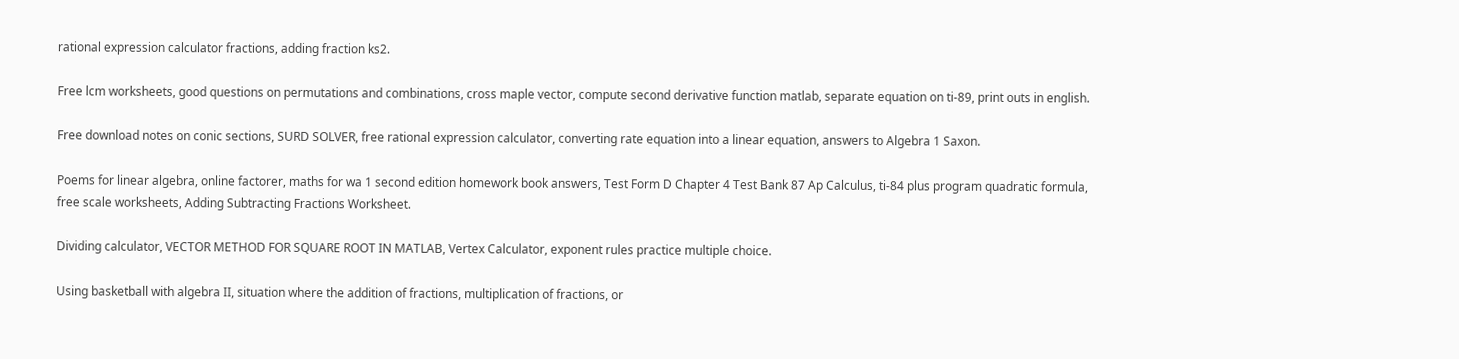rational expression calculator fractions, adding fraction ks2.

Free lcm worksheets, good questions on permutations and combinations, cross maple vector, compute second derivative function matlab, separate equation on ti-89, print outs in english.

Free download notes on conic sections, SURD SOLVER, free rational expression calculator, converting rate equation into a linear equation, answers to Algebra 1 Saxon.

Poems for linear algebra, online factorer, maths for wa 1 second edition homework book answers, Test Form D Chapter 4 Test Bank 87 Ap Calculus, ti-84 plus program quadratic formula, free scale worksheets, Adding Subtracting Fractions Worksheet.

Dividing calculator, VECTOR METHOD FOR SQUARE ROOT IN MATLAB, Vertex Calculator, exponent rules practice multiple choice.

Using basketball with algebra II, situation where the addition of fractions, multiplication of fractions, or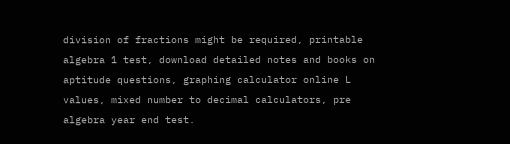division of fractions might be required, printable algebra 1 test, download detailed notes and books on aptitude questions, graphing calculator online L values, mixed number to decimal calculators, pre algebra year end test.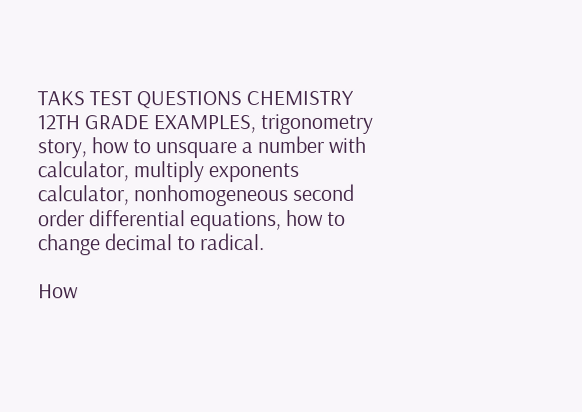TAKS TEST QUESTIONS CHEMISTRY 12TH GRADE EXAMPLES, trigonometry story, how to unsquare a number with calculator, multiply exponents calculator, nonhomogeneous second order differential equations, how to change decimal to radical.

How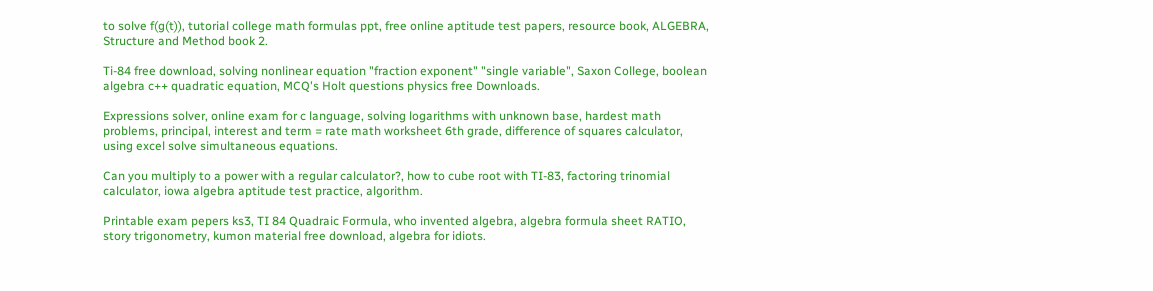to solve f(g(t)), tutorial college math formulas ppt, free online aptitude test papers, resource book, ALGEBRA, Structure and Method book 2.

Ti-84 free download, solving nonlinear equation "fraction exponent" "single variable", Saxon College, boolean algebra c++ quadratic equation, MCQ's Holt questions physics free Downloads.

Expressions solver, online exam for c language, solving logarithms with unknown base, hardest math problems, principal, interest and term = rate math worksheet 6th grade, difference of squares calculator, using excel solve simultaneous equations.

Can you multiply to a power with a regular calculator?, how to cube root with TI-83, factoring trinomial calculator, iowa algebra aptitude test practice, algorithm.

Printable exam pepers ks3, TI 84 Quadraic Formula, who invented algebra, algebra formula sheet RATIO, story trigonometry, kumon material free download, algebra for idiots.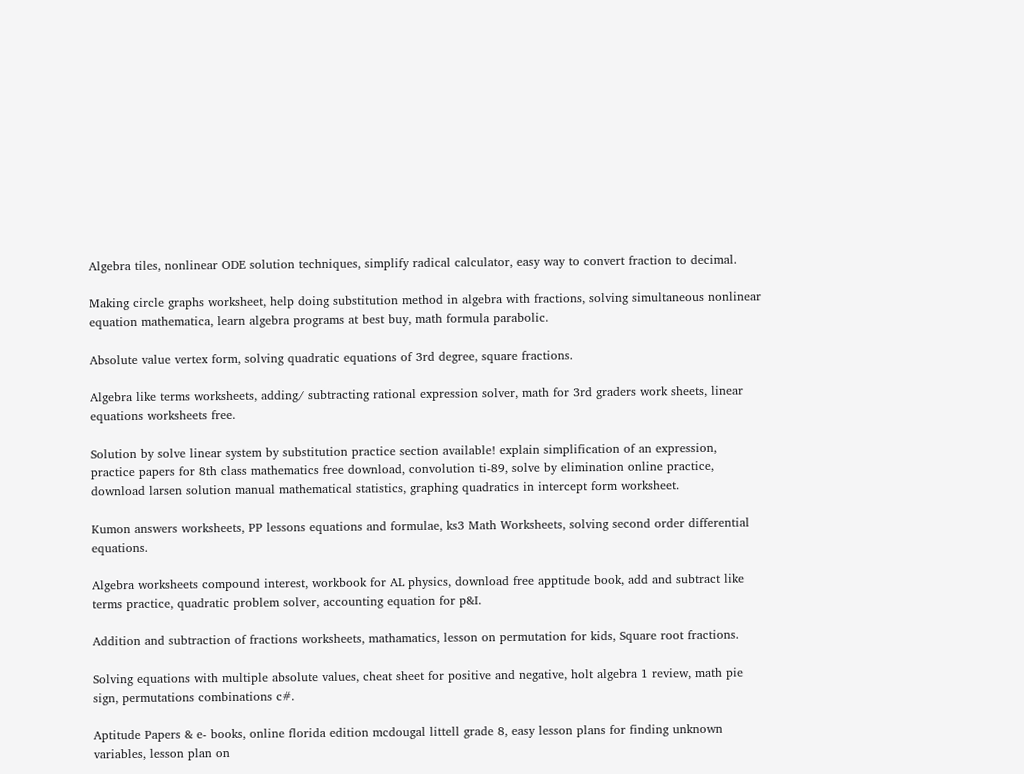Algebra tiles, nonlinear ODE solution techniques, simplify radical calculator, easy way to convert fraction to decimal.

Making circle graphs worksheet, help doing substitution method in algebra with fractions, solving simultaneous nonlinear equation mathematica, learn algebra programs at best buy, math formula parabolic.

Absolute value vertex form, solving quadratic equations of 3rd degree, square fractions.

Algebra like terms worksheets, adding/ subtracting rational expression solver, math for 3rd graders work sheets, linear equations worksheets free.

Solution by solve linear system by substitution practice section available! explain simplification of an expression, practice papers for 8th class mathematics free download, convolution ti-89, solve by elimination online practice, download larsen solution manual mathematical statistics, graphing quadratics in intercept form worksheet.

Kumon answers worksheets, PP lessons equations and formulae, ks3 Math Worksheets, solving second order differential equations.

Algebra worksheets compound interest, workbook for AL physics, download free apptitude book, add and subtract like terms practice, quadratic problem solver, accounting equation for p&I.

Addition and subtraction of fractions worksheets, mathamatics, lesson on permutation for kids, Square root fractions.

Solving equations with multiple absolute values, cheat sheet for positive and negative, holt algebra 1 review, math pie sign, permutations combinations c#.

Aptitude Papers & e- books, online florida edition mcdougal littell grade 8, easy lesson plans for finding unknown variables, lesson plan on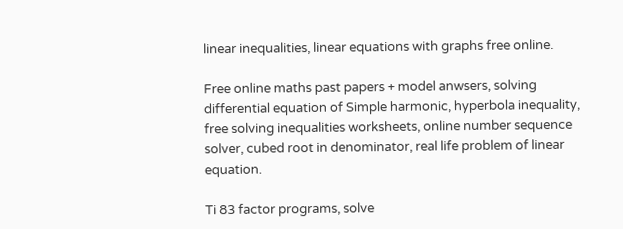linear inequalities, linear equations with graphs free online.

Free online maths past papers + model anwsers, solving differential equation of Simple harmonic, hyperbola inequality, free solving inequalities worksheets, online number sequence solver, cubed root in denominator, real life problem of linear equation.

Ti 83 factor programs, solve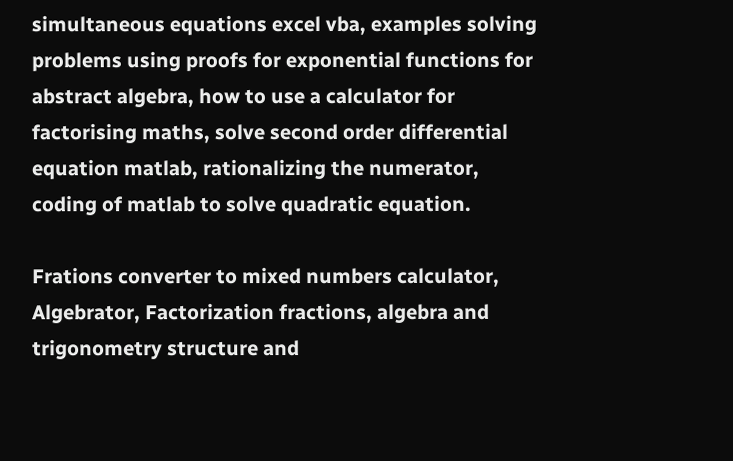simultaneous equations excel vba, examples solving problems using proofs for exponential functions for abstract algebra, how to use a calculator for factorising maths, solve second order differential equation matlab, rationalizing the numerator, coding of matlab to solve quadratic equation.

Frations converter to mixed numbers calculator, Algebrator, Factorization fractions, algebra and trigonometry structure and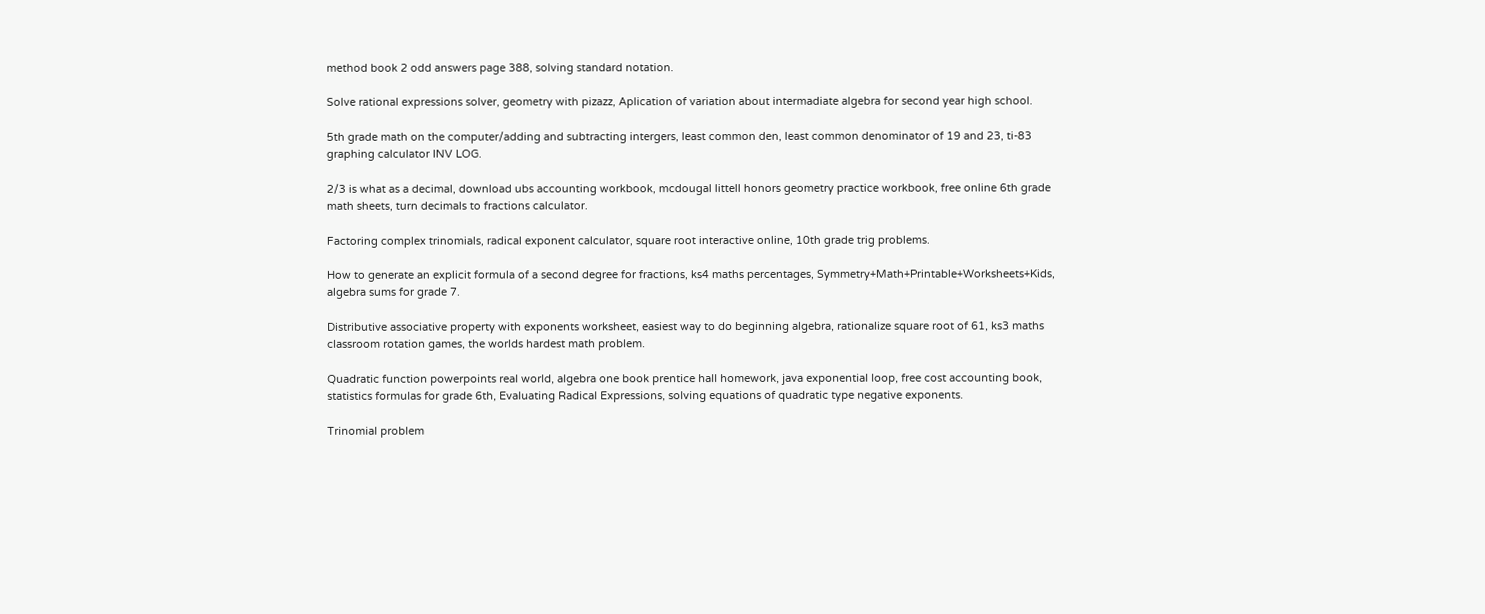method book 2 odd answers page 388, solving standard notation.

Solve rational expressions solver, geometry with pizazz, Aplication of variation about intermadiate algebra for second year high school.

5th grade math on the computer/adding and subtracting intergers, least common den, least common denominator of 19 and 23, ti-83 graphing calculator INV LOG.

2/3 is what as a decimal, download ubs accounting workbook, mcdougal littell honors geometry practice workbook, free online 6th grade math sheets, turn decimals to fractions calculator.

Factoring complex trinomials, radical exponent calculator, square root interactive online, 10th grade trig problems.

How to generate an explicit formula of a second degree for fractions, ks4 maths percentages, Symmetry+Math+Printable+Worksheets+Kids, algebra sums for grade 7.

Distributive associative property with exponents worksheet, easiest way to do beginning algebra, rationalize square root of 61, ks3 maths classroom rotation games, the worlds hardest math problem.

Quadratic function powerpoints real world, algebra one book prentice hall homework, java exponential loop, free cost accounting book, statistics formulas for grade 6th, Evaluating Radical Expressions, solving equations of quadratic type negative exponents.

Trinomial problem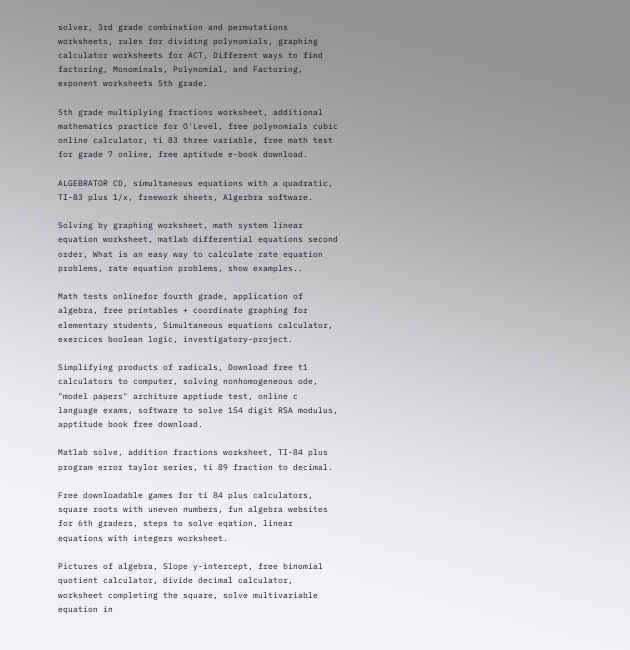solver, 3rd grade combination and permutations worksheets, rules for dividing polynomials, graphing calculator worksheets for ACT, Different ways to find factoring, Monominals, Polynomial, and Factoring, exponent worksheets 5th grade.

5th grade multiplying fractions worksheet, additional mathematics practice for O'Level, free polynomials cubic online calculator, ti 83 three variable, free math test for grade 7 online, free aptitude e-book download.

ALGEBRATOR CD, simultaneous equations with a quadratic, TI-83 plus 1/x, freework sheets, Algerbra software.

Solving by graphing worksheet, math system linear equation worksheet, matlab differential equations second order, What is an easy way to calculate rate equation problems, rate equation problems, show examples..

Math tests onlinefor fourth grade, application of algebra, free printables + coordinate graphing for elementary students, Simultaneous equations calculator, exercices boolean logic, investigatory-project.

Simplifying products of radicals, Download free t1 calculators to computer, solving nonhomogeneous ode, "model papers" architure apptiude test, online c language exams, software to solve 154 digit RSA modulus, apptitude book free download.

Matlab solve, addition fractions worksheet, TI-84 plus program error taylor series, ti 89 fraction to decimal.

Free downloadable games for ti 84 plus calculators, square roots with uneven numbers, fun algebra websites for 6th graders, steps to solve eqation, linear equations with integers worksheet.

Pictures of algebra, Slope y-intercept, free binomial quotient calculator, divide decimal calculator, worksheet completing the square, solve multivariable equation in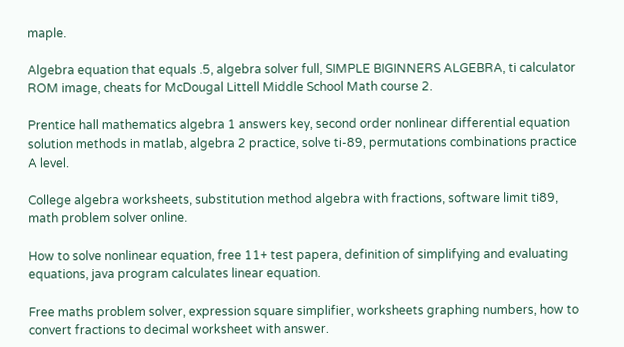maple.

Algebra equation that equals .5, algebra solver full, SIMPLE BIGINNERS ALGEBRA, ti calculator ROM image, cheats for McDougal Littell Middle School Math course 2.

Prentice hall mathematics algebra 1 answers key, second order nonlinear differential equation solution methods in matlab, algebra 2 practice, solve ti-89, permutations combinations practice A level.

College algebra worksheets, substitution method algebra with fractions, software limit ti89, math problem solver online.

How to solve nonlinear equation, free 11+ test papera, definition of simplifying and evaluating equations, java program calculates linear equation.

Free maths problem solver, expression square simplifier, worksheets graphing numbers, how to convert fractions to decimal worksheet with answer.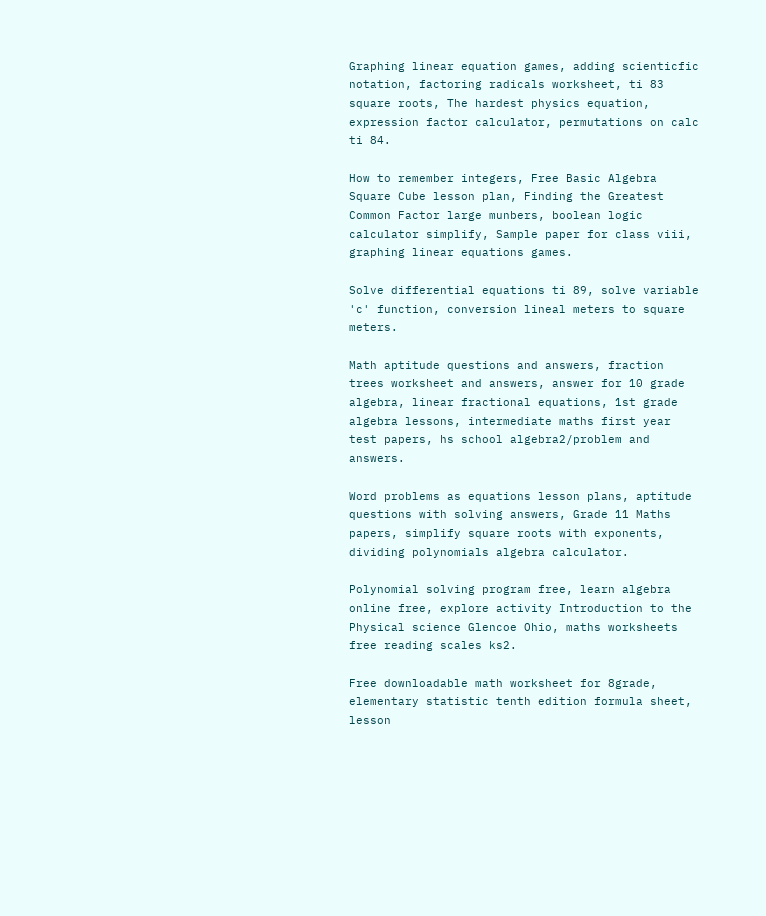Graphing linear equation games, adding scienticfic notation, factoring radicals worksheet, ti 83 square roots, The hardest physics equation, expression factor calculator, permutations on calc ti 84.

How to remember integers, Free Basic Algebra Square Cube lesson plan, Finding the Greatest Common Factor large munbers, boolean logic calculator simplify, Sample paper for class viii, graphing linear equations games.

Solve differential equations ti 89, solve variable 'c' function, conversion lineal meters to square meters.

Math aptitude questions and answers, fraction trees worksheet and answers, answer for 10 grade algebra, linear fractional equations, 1st grade algebra lessons, intermediate maths first year test papers, hs school algebra2/problem and answers.

Word problems as equations lesson plans, aptitude questions with solving answers, Grade 11 Maths papers, simplify square roots with exponents, dividing polynomials algebra calculator.

Polynomial solving program free, learn algebra online free, explore activity Introduction to the Physical science Glencoe Ohio, maths worksheets free reading scales ks2.

Free downloadable math worksheet for 8grade, elementary statistic tenth edition formula sheet, lesson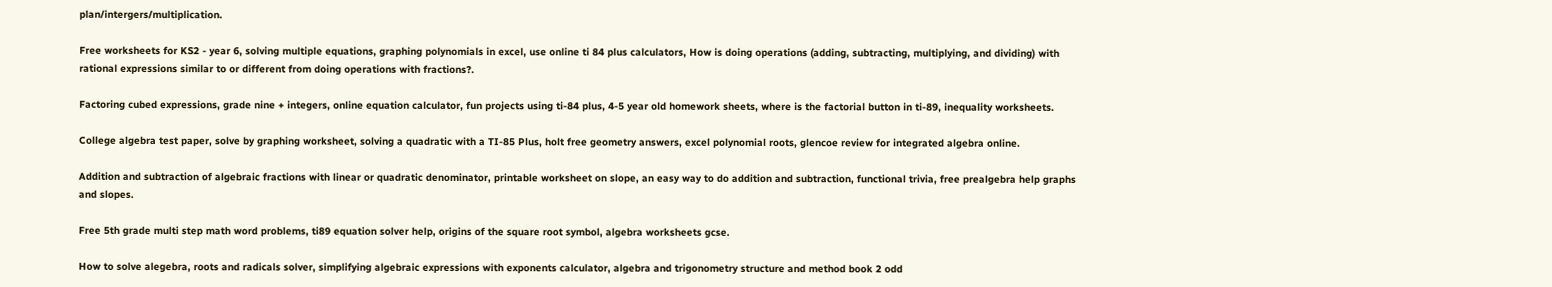plan/intergers/multiplication.

Free worksheets for KS2 - year 6, solving multiple equations, graphing polynomials in excel, use online ti 84 plus calculators, How is doing operations (adding, subtracting, multiplying, and dividing) with rational expressions similar to or different from doing operations with fractions?.

Factoring cubed expressions, grade nine + integers, online equation calculator, fun projects using ti-84 plus, 4-5 year old homework sheets, where is the factorial button in ti-89, inequality worksheets.

College algebra test paper, solve by graphing worksheet, solving a quadratic with a TI-85 Plus, holt free geometry answers, excel polynomial roots, glencoe review for integrated algebra online.

Addition and subtraction of algebraic fractions with linear or quadratic denominator, printable worksheet on slope, an easy way to do addition and subtraction, functional trivia, free prealgebra help graphs and slopes.

Free 5th grade multi step math word problems, ti89 equation solver help, origins of the square root symbol, algebra worksheets gcse.

How to solve alegebra, roots and radicals solver, simplifying algebraic expressions with exponents calculator, algebra and trigonometry structure and method book 2 odd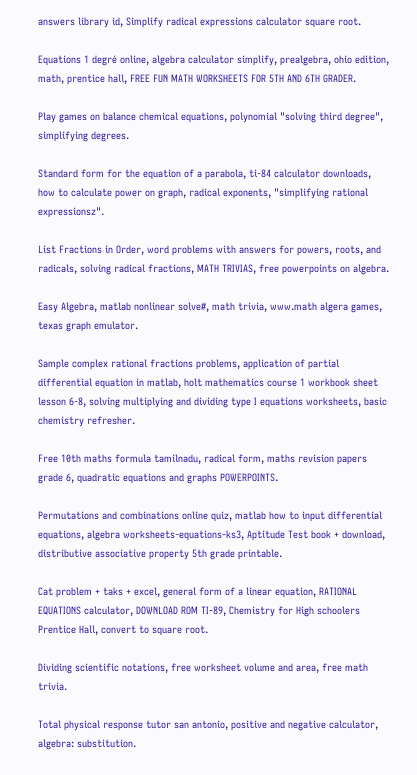answers library id, Simplify radical expressions calculator square root.

Equations 1 degré online, algebra calculator simplify, prealgebra, ohio edition, math, prentice hall, FREE FUN MATH WORKSHEETS FOR 5TH AND 6TH GRADER.

Play games on balance chemical equations, polynomial "solving third degree", simplifying degrees.

Standard form for the equation of a parabola, ti-84 calculator downloads, how to calculate power on graph, radical exponents, "simplifying rational expressionsz".

List Fractions in Order, word problems with answers for powers, roots, and radicals, solving radical fractions, MATH TRIVIAS, free powerpoints on algebra.

Easy Algebra, matlab nonlinear solve#, math trivia, www.math algera games, texas graph emulator.

Sample complex rational fractions problems, application of partial differential equation in matlab, holt mathematics course 1 workbook sheet lesson 6-8, solving multiplying and dividing type I equations worksheets, basic chemistry refresher.

Free 10th maths formula tamilnadu, radical form, maths revision papers grade 6, quadratic equations and graphs POWERPOINTS.

Permutations and combinations online quiz, matlab how to input differential equations, algebra worksheets-equations-ks3, Aptitude Test book + download, distributive associative property 5th grade printable.

Cat problem + taks + excel, general form of a linear equation, RATIONAL EQUATIONS calculator, DOWNLOAD ROM TI-89, Chemistry for High schoolers Prentice Hall, convert to square root.

Dividing scientific notations, free worksheet volume and area, free math trivia.

Total physical response tutor san antonio, positive and negative calculator, algebra: substitution.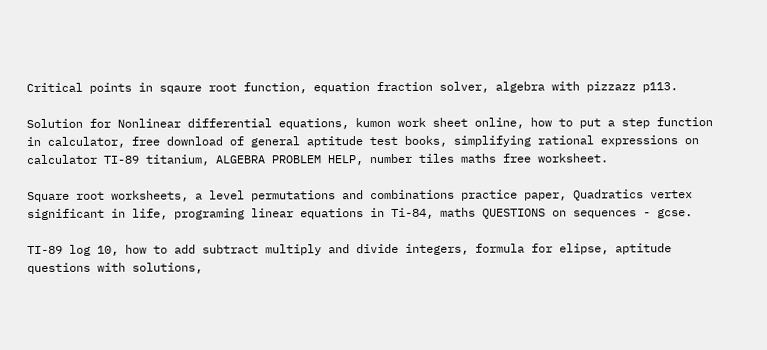Critical points in sqaure root function, equation fraction solver, algebra with pizzazz p113.

Solution for Nonlinear differential equations, kumon work sheet online, how to put a step function in calculator, free download of general aptitude test books, simplifying rational expressions on calculator TI-89 titanium, ALGEBRA PROBLEM HELP, number tiles maths free worksheet.

Square root worksheets, a level permutations and combinations practice paper, Quadratics vertex significant in life, programing linear equations in Ti-84, maths QUESTIONS on sequences - gcse.

TI-89 log 10, how to add subtract multiply and divide integers, formula for elipse, aptitude questions with solutions,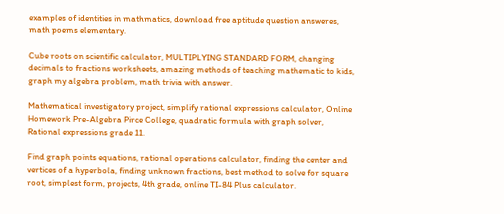examples of identities in mathmatics, download free aptitude question answeres, math poems elementary.

Cube roots on scientific calculator, MULTIPLYING STANDARD FORM, changing decimals to fractions worksheets, amazing methods of teaching mathematic to kids, graph my algebra problem, math trivia with answer.

Mathematical investigatory project, simplify rational expressions calculator, Online Homework Pre-Algebra Pirce College, quadratic formula with graph solver, Rational expressions grade 11.

Find graph points equations, rational operations calculator, finding the center and vertices of a hyperbola, finding unknown fractions, best method to solve for square root, simplest form, projects, 4th grade, online TI-84 Plus calculator.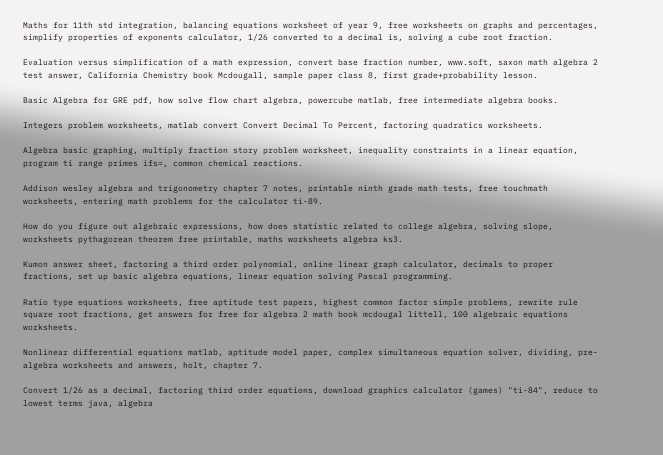Maths for 11th std integration, balancing equations worksheet of year 9, free worksheets on graphs and percentages, simplify properties of exponents calculator, 1/26 converted to a decimal is, solving a cube root fraction.

Evaluation versus simplification of a math expression, convert base fraction number, www.soft, saxon math algebra 2 test answer, California Chemistry book Mcdougall, sample paper class 8, first grade+probability lesson.

Basic Algebra for GRE pdf, how solve flow chart algebra, powercube matlab, free intermediate algebra books.

Integers problem worksheets, matlab convert Convert Decimal To Percent, factoring quadratics worksheets.

Algebra basic graphing, multiply fraction story problem worksheet, inequality constraints in a linear equation, program ti range primes ifs=, common chemical reactions.

Addison wesley algebra and trigonometry chapter 7 notes, printable ninth grade math tests, free touchmath worksheets, entering math problems for the calculator ti-89.

How do you figure out algebraic expressions, how does statistic related to college algebra, solving slope, worksheets pythagorean theorem free printable, maths worksheets algebra ks3.

Kumon answer sheet, factoring a third order polynomial, online linear graph calculator, decimals to proper fractions, set up basic algebra equations, linear equation solving Pascal programming.

Ratio type equations worksheets, free aptitude test papers, highest common factor simple problems, rewrite rule square root fractions, get answers for free for algebra 2 math book mcdougal littell, 100 algebraic equations worksheets.

Nonlinear differential equations matlab, aptitude model paper, complex simultaneous equation solver, dividing, pre-algebra worksheets and answers, holt, chapter 7.

Convert 1/26 as a decimal, factoring third order equations, download graphics calculator (games) "ti-84", reduce to lowest terms java, algebra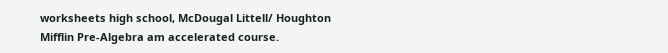worksheets high school, McDougal Littell/ Houghton Mifflin Pre-Algebra am accelerated course.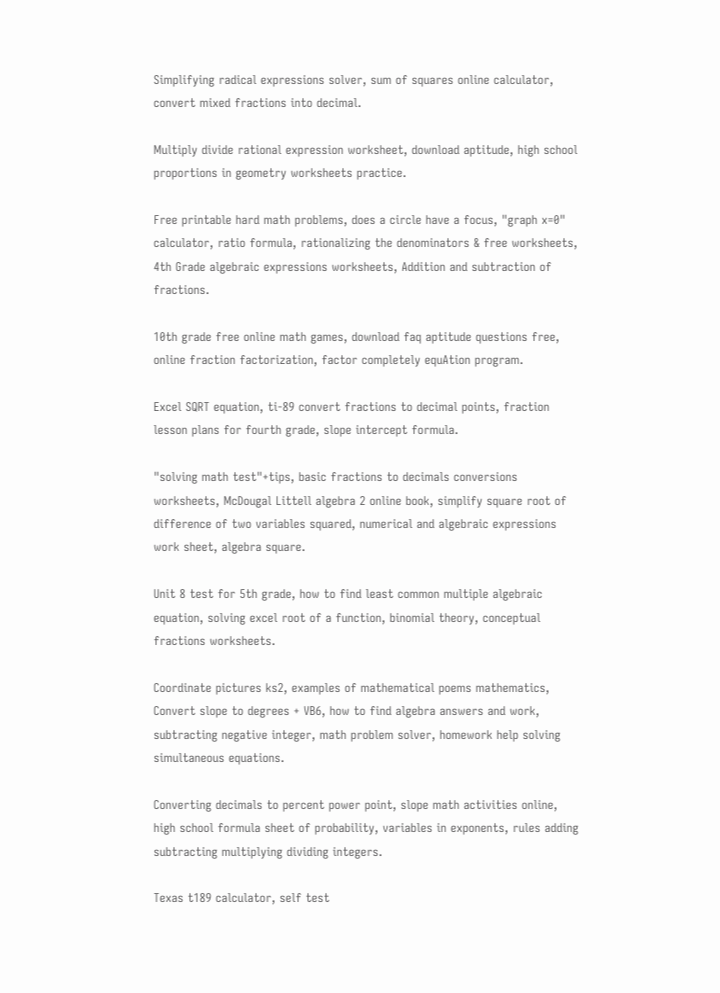Simplifying radical expressions solver, sum of squares online calculator, convert mixed fractions into decimal.

Multiply divide rational expression worksheet, download aptitude, high school proportions in geometry worksheets practice.

Free printable hard math problems, does a circle have a focus, "graph x=0" calculator, ratio formula, rationalizing the denominators & free worksheets, 4th Grade algebraic expressions worksheets, Addition and subtraction of fractions.

10th grade free online math games, download faq aptitude questions free, online fraction factorization, factor completely equAtion program.

Excel SQRT equation, ti-89 convert fractions to decimal points, fraction lesson plans for fourth grade, slope intercept formula.

"solving math test"+tips, basic fractions to decimals conversions worksheets, McDougal Littell algebra 2 online book, simplify square root of difference of two variables squared, numerical and algebraic expressions work sheet, algebra square.

Unit 8 test for 5th grade, how to find least common multiple algebraic equation, solving excel root of a function, binomial theory, conceptual fractions worksheets.

Coordinate pictures ks2, examples of mathematical poems mathematics, Convert slope to degrees + VB6, how to find algebra answers and work, subtracting negative integer, math problem solver, homework help solving simultaneous equations.

Converting decimals to percent power point, slope math activities online, high school formula sheet of probability, variables in exponents, rules adding subtracting multiplying dividing integers.

Texas t189 calculator, self test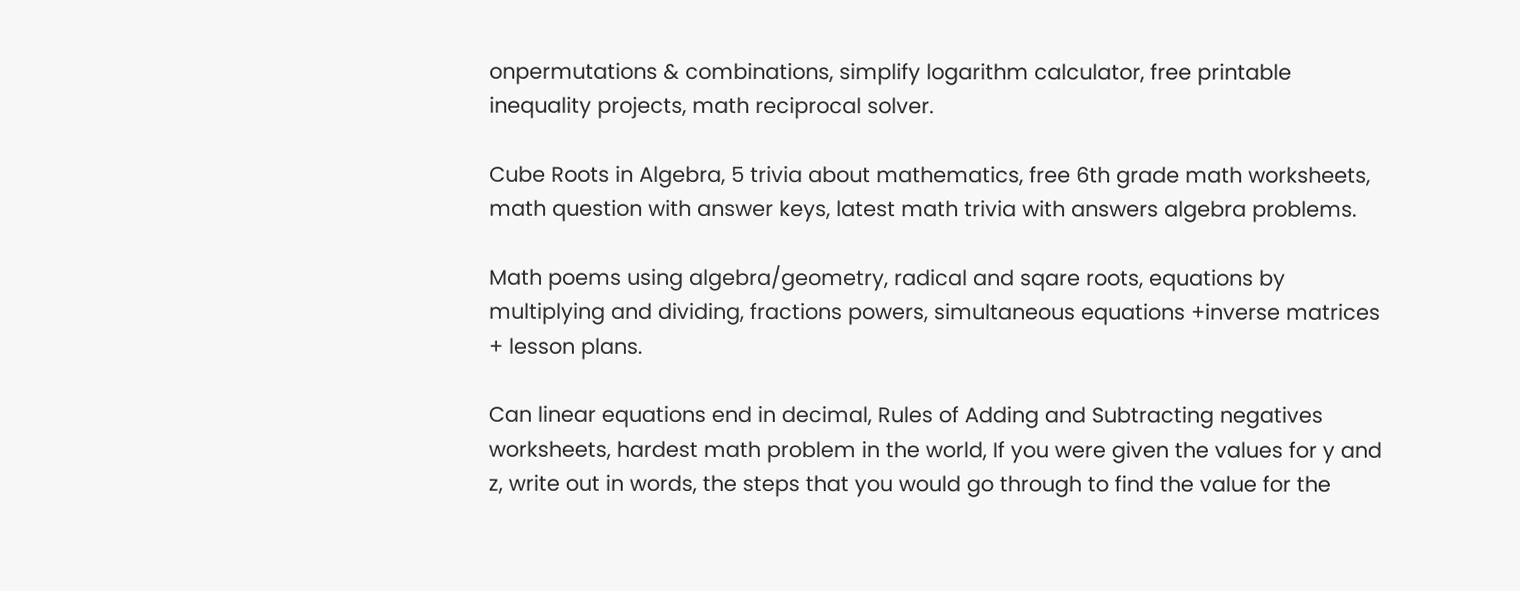onpermutations & combinations, simplify logarithm calculator, free printable inequality projects, math reciprocal solver.

Cube Roots in Algebra, 5 trivia about mathematics, free 6th grade math worksheets, math question with answer keys, latest math trivia with answers algebra problems.

Math poems using algebra/geometry, radical and sqare roots, equations by multiplying and dividing, fractions powers, simultaneous equations +inverse matrices + lesson plans.

Can linear equations end in decimal, Rules of Adding and Subtracting negatives worksheets, hardest math problem in the world, If you were given the values for y and z, write out in words, the steps that you would go through to find the value for the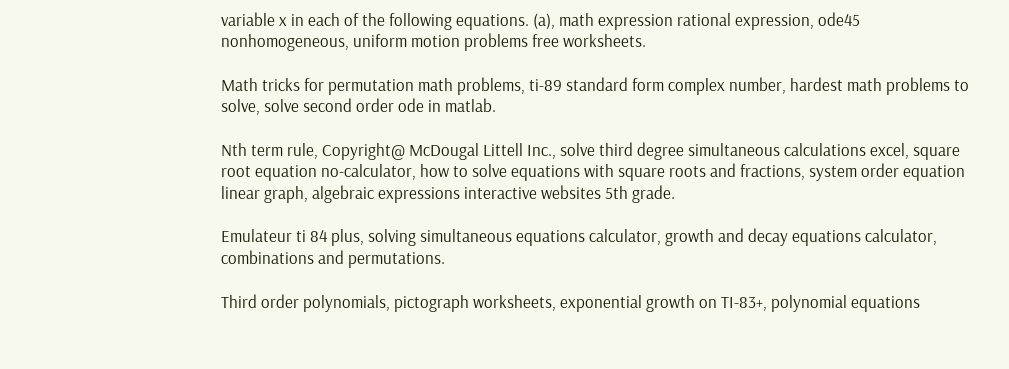variable x in each of the following equations. (a), math expression rational expression, ode45 nonhomogeneous, uniform motion problems free worksheets.

Math tricks for permutation math problems, ti-89 standard form complex number, hardest math problems to solve, solve second order ode in matlab.

Nth term rule, Copyright@ McDougal Littell Inc., solve third degree simultaneous calculations excel, square root equation no-calculator, how to solve equations with square roots and fractions, system order equation linear graph, algebraic expressions interactive websites 5th grade.

Emulateur ti 84 plus, solving simultaneous equations calculator, growth and decay equations calculator, combinations and permutations.

Third order polynomials, pictograph worksheets, exponential growth on TI-83+, polynomial equations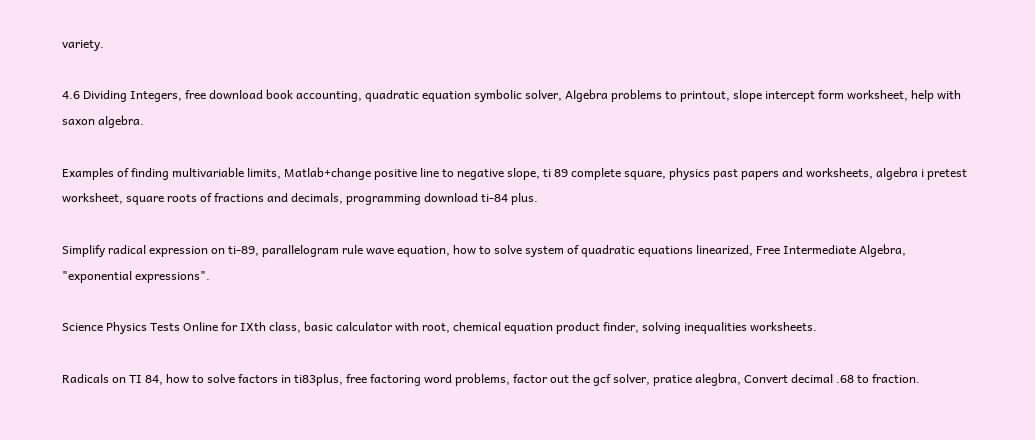variety.

4.6 Dividing Integers, free download book accounting, quadratic equation symbolic solver, Algebra problems to printout, slope intercept form worksheet, help with saxon algebra.

Examples of finding multivariable limits, Matlab+change positive line to negative slope, ti 89 complete square, physics past papers and worksheets, algebra i pretest worksheet, square roots of fractions and decimals, programming download ti-84 plus.

Simplify radical expression on ti-89, parallelogram rule wave equation, how to solve system of quadratic equations linearized, Free Intermediate Algebra, "exponential expressions".

Science Physics Tests Online for IXth class, basic calculator with root, chemical equation product finder, solving inequalities worksheets.

Radicals on TI 84, how to solve factors in ti83plus, free factoring word problems, factor out the gcf solver, pratice alegbra, Convert decimal .68 to fraction.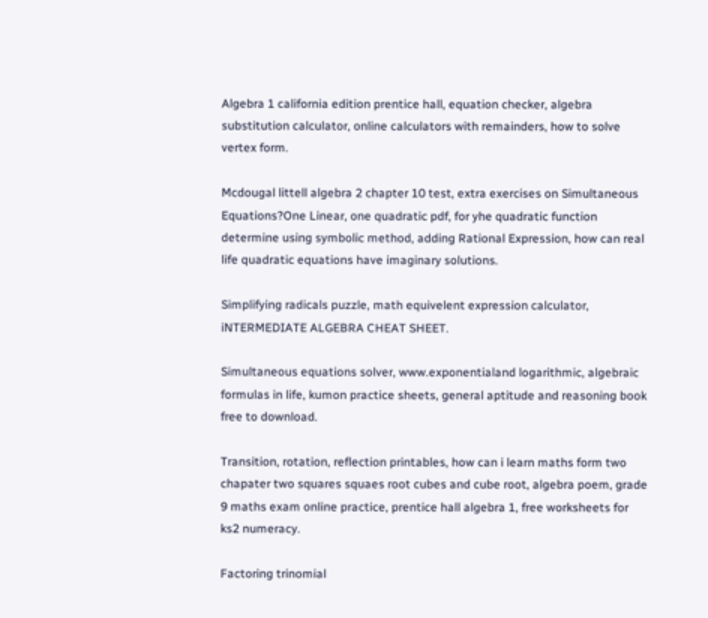Algebra 1 california edition prentice hall, equation checker, algebra substitution calculator, online calculators with remainders, how to solve vertex form.

Mcdougal littell algebra 2 chapter 10 test, extra exercises on Simultaneous Equations?One Linear, one quadratic pdf, for yhe quadratic function determine using symbolic method, adding Rational Expression, how can real life quadratic equations have imaginary solutions.

Simplifying radicals puzzle, math equivelent expression calculator, iNTERMEDIATE ALGEBRA CHEAT SHEET.

Simultaneous equations solver, www.exponentialand logarithmic, algebraic formulas in life, kumon practice sheets, general aptitude and reasoning book free to download.

Transition, rotation, reflection printables, how can i learn maths form two chapater two squares squaes root cubes and cube root, algebra poem, grade 9 maths exam online practice, prentice hall algebra 1, free worksheets for ks2 numeracy.

Factoring trinomial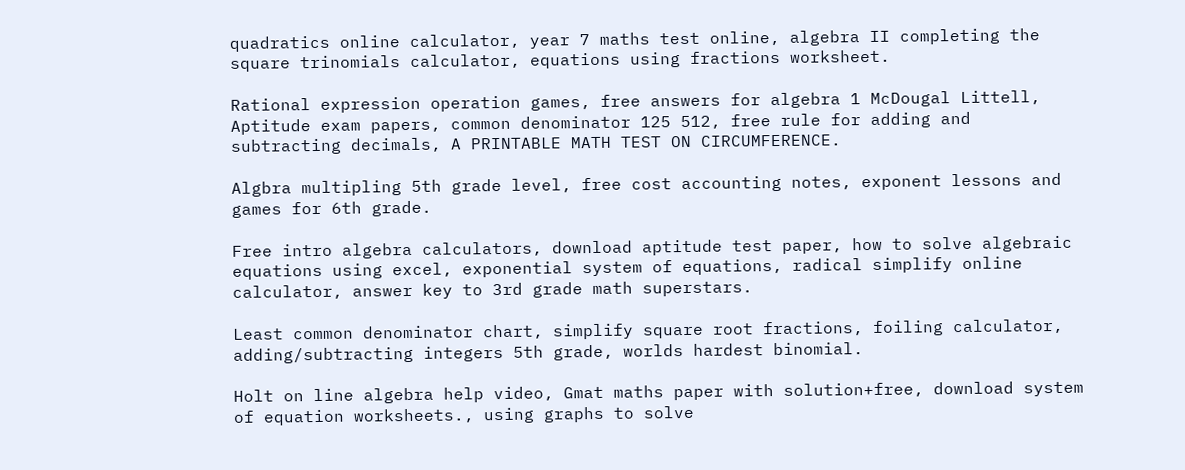quadratics online calculator, year 7 maths test online, algebra II completing the square trinomials calculator, equations using fractions worksheet.

Rational expression operation games, free answers for algebra 1 McDougal Littell, Aptitude exam papers, common denominator 125 512, free rule for adding and subtracting decimals, A PRINTABLE MATH TEST ON CIRCUMFERENCE.

Algbra multipling 5th grade level, free cost accounting notes, exponent lessons and games for 6th grade.

Free intro algebra calculators, download aptitude test paper, how to solve algebraic equations using excel, exponential system of equations, radical simplify online calculator, answer key to 3rd grade math superstars.

Least common denominator chart, simplify square root fractions, foiling calculator, adding/subtracting integers 5th grade, worlds hardest binomial.

Holt on line algebra help video, Gmat maths paper with solution+free, download system of equation worksheets., using graphs to solve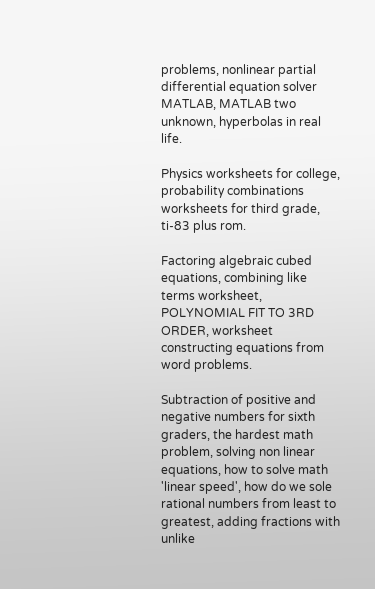problems, nonlinear partial differential equation solver MATLAB, MATLAB two unknown, hyperbolas in real life.

Physics worksheets for college, probability combinations worksheets for third grade, ti-83 plus rom.

Factoring algebraic cubed equations, combining like terms worksheet, POLYNOMIAL FIT TO 3RD ORDER, worksheet constructing equations from word problems.

Subtraction of positive and negative numbers for sixth graders, the hardest math problem, solving non linear equations, how to solve math 'linear speed', how do we sole rational numbers from least to greatest, adding fractions with unlike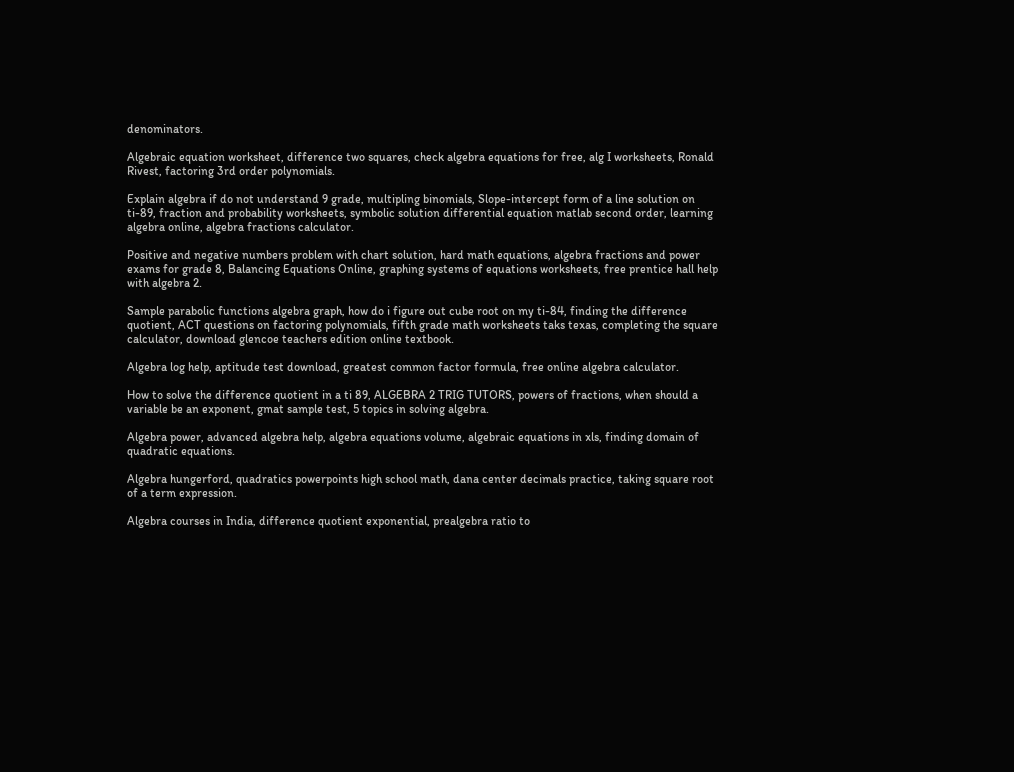denominators.

Algebraic equation worksheet, difference two squares, check algebra equations for free, alg I worksheets, Ronald Rivest, factoring 3rd order polynomials.

Explain algebra if do not understand 9 grade, multipling binomials, Slope-intercept form of a line solution on ti-89, fraction and probability worksheets, symbolic solution differential equation matlab second order, learning algebra online, algebra fractions calculator.

Positive and negative numbers problem with chart solution, hard math equations, algebra fractions and power exams for grade 8, Balancing Equations Online, graphing systems of equations worksheets, free prentice hall help with algebra 2.

Sample parabolic functions algebra graph, how do i figure out cube root on my ti-84, finding the difference quotient, ACT questions on factoring polynomials, fifth grade math worksheets taks texas, completing the square calculator, download glencoe teachers edition online textbook.

Algebra log help, aptitude test download, greatest common factor formula, free online algebra calculator.

How to solve the difference quotient in a ti 89, ALGEBRA 2 TRIG TUTORS, powers of fractions, when should a variable be an exponent, gmat sample test, 5 topics in solving algebra.

Algebra power, advanced algebra help, algebra equations volume, algebraic equations in xls, finding domain of quadratic equations.

Algebra hungerford, quadratics powerpoints high school math, dana center decimals practice, taking square root of a term expression.

Algebra courses in India, difference quotient exponential, prealgebra ratio to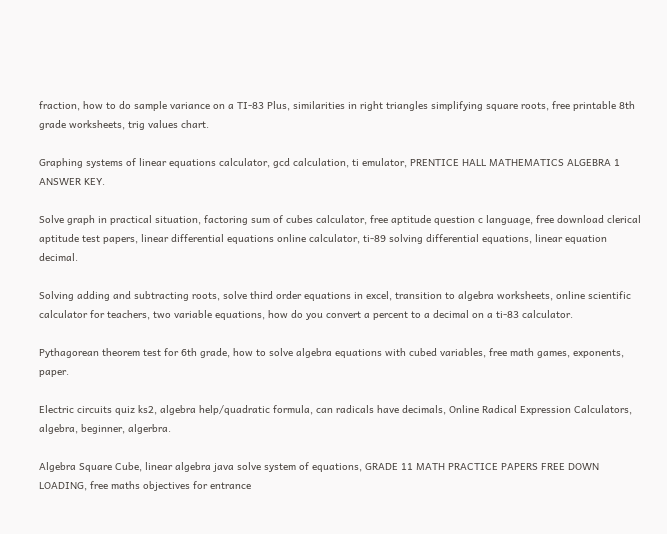fraction, how to do sample variance on a TI-83 Plus, similarities in right triangles simplifying square roots, free printable 8th grade worksheets, trig values chart.

Graphing systems of linear equations calculator, gcd calculation, ti emulator, PRENTICE HALL MATHEMATICS ALGEBRA 1 ANSWER KEY.

Solve graph in practical situation, factoring sum of cubes calculator, free aptitude question c language, free download clerical aptitude test papers, linear differential equations online calculator, ti-89 solving differential equations, linear equation decimal.

Solving adding and subtracting roots, solve third order equations in excel, transition to algebra worksheets, online scientific calculator for teachers, two variable equations, how do you convert a percent to a decimal on a ti-83 calculator.

Pythagorean theorem test for 6th grade, how to solve algebra equations with cubed variables, free math games, exponents, paper.

Electric circuits quiz ks2, algebra help/quadratic formula, can radicals have decimals, Online Radical Expression Calculators, algebra, beginner, algerbra.

Algebra Square Cube, linear algebra java solve system of equations, GRADE 11 MATH PRACTICE PAPERS FREE DOWN LOADING, free maths objectives for entrance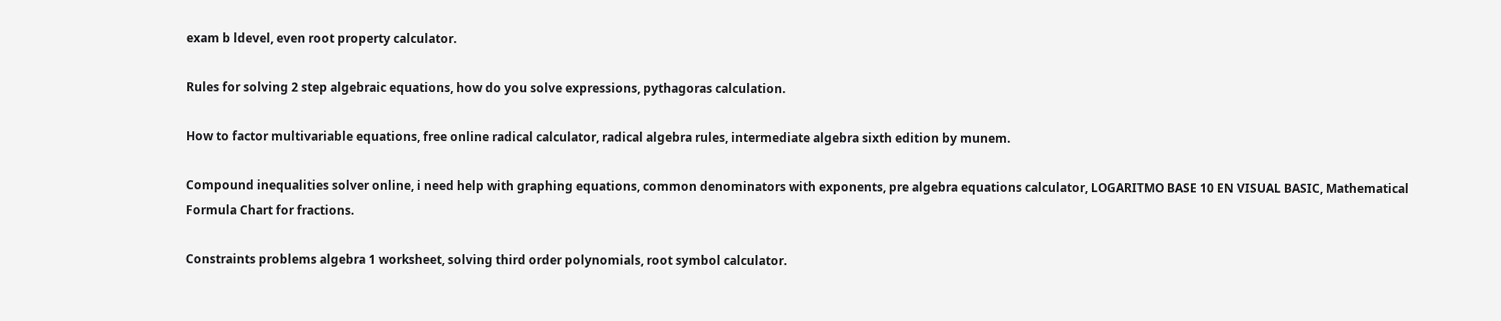exam b ldevel, even root property calculator.

Rules for solving 2 step algebraic equations, how do you solve expressions, pythagoras calculation.

How to factor multivariable equations, free online radical calculator, radical algebra rules, intermediate algebra sixth edition by munem.

Compound inequalities solver online, i need help with graphing equations, common denominators with exponents, pre algebra equations calculator, LOGARITMO BASE 10 EN VISUAL BASIC, Mathematical Formula Chart for fractions.

Constraints problems algebra 1 worksheet, solving third order polynomials, root symbol calculator.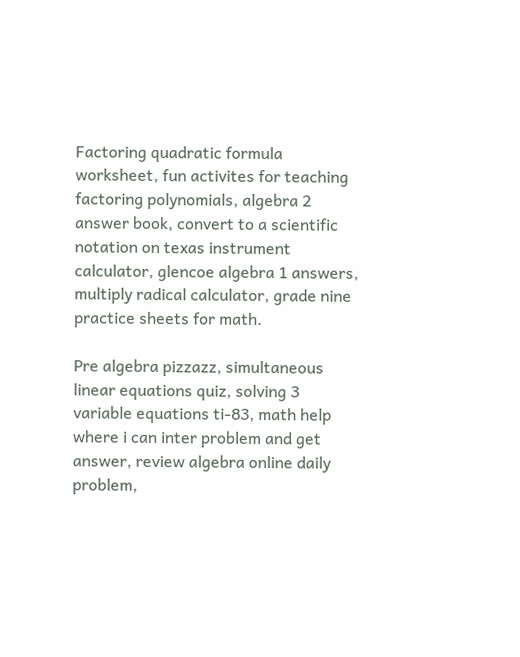Factoring quadratic formula worksheet, fun activites for teaching factoring polynomials, algebra 2 answer book, convert to a scientific notation on texas instrument calculator, glencoe algebra 1 answers, multiply radical calculator, grade nine practice sheets for math.

Pre algebra pizzazz, simultaneous linear equations quiz, solving 3 variable equations ti-83, math help where i can inter problem and get answer, review algebra online daily problem,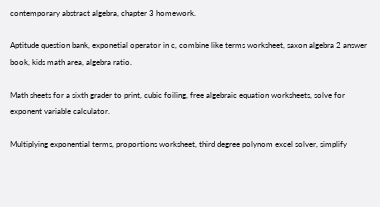contemporary abstract algebra, chapter 3 homework.

Aptitude question bank, exponetial operator in c, combine like terms worksheet, saxon algebra 2 answer book, kids math area, algebra ratio.

Math sheets for a sixth grader to print, cubic foiling, free algebraic equation worksheets, solve for exponent variable calculator.

Multiplying exponential terms, proportions worksheet, third degree polynom excel solver, simplify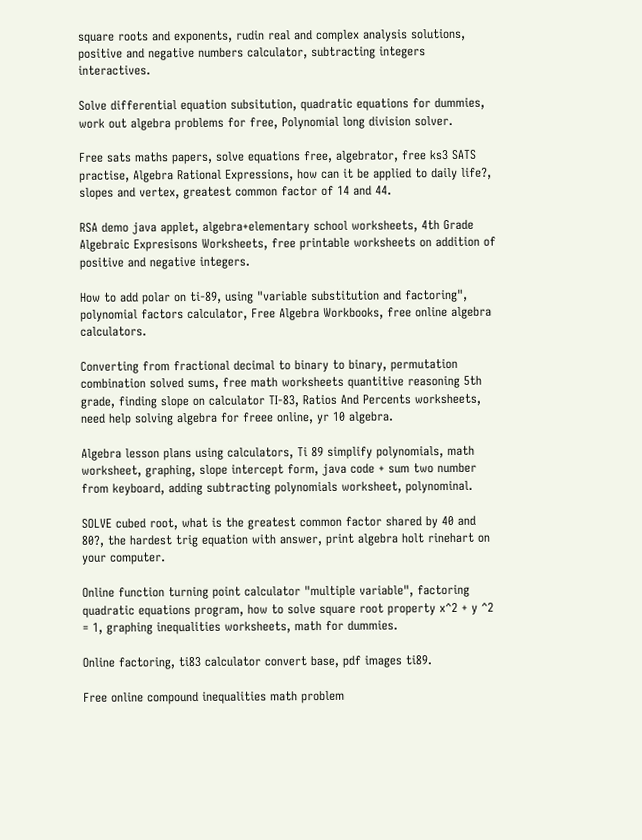square roots and exponents, rudin real and complex analysis solutions, positive and negative numbers calculator, subtracting integers interactives.

Solve differential equation subsitution, quadratic equations for dummies, work out algebra problems for free, Polynomial long division solver.

Free sats maths papers, solve equations free, algebrator, free ks3 SATS practise, Algebra Rational Expressions, how can it be applied to daily life?, slopes and vertex, greatest common factor of 14 and 44.

RSA demo java applet, algebra+elementary school worksheets, 4th Grade Algebraic Expresisons Worksheets, free printable worksheets on addition of positive and negative integers.

How to add polar on ti-89, using "variable substitution and factoring", polynomial factors calculator, Free Algebra Workbooks, free online algebra calculators.

Converting from fractional decimal to binary to binary, permutation combination solved sums, free math worksheets quantitive reasoning 5th grade, finding slope on calculator TI-83, Ratios And Percents worksheets, need help solving algebra for freee online, yr 10 algebra.

Algebra lesson plans using calculators, Ti 89 simplify polynomials, math worksheet, graphing, slope intercept form, java code + sum two number from keyboard, adding subtracting polynomials worksheet, polynominal.

SOLVE cubed root, what is the greatest common factor shared by 40 and 80?, the hardest trig equation with answer, print algebra holt rinehart on your computer.

Online function turning point calculator "multiple variable", factoring quadratic equations program, how to solve square root property x^2 + y ^2 = 1, graphing inequalities worksheets, math for dummies.

Online factoring, ti83 calculator convert base, pdf images ti89.

Free online compound inequalities math problem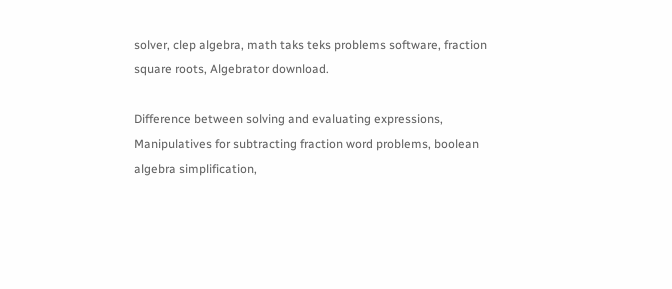solver, clep algebra, math taks teks problems software, fraction square roots, Algebrator download.

Difference between solving and evaluating expressions, Manipulatives for subtracting fraction word problems, boolean algebra simplification,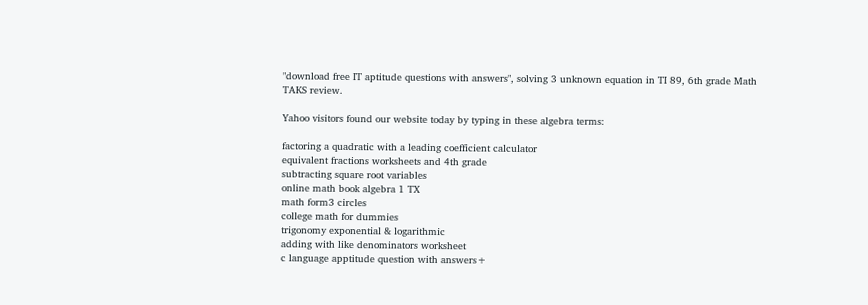"download free IT aptitude questions with answers", solving 3 unknown equation in TI 89, 6th grade Math TAKS review.

Yahoo visitors found our website today by typing in these algebra terms:

factoring a quadratic with a leading coefficient calculator
equivalent fractions worksheets and 4th grade
subtracting square root variables
online math book algebra 1 TX
math form3 circles
college math for dummies
trigonomy exponential & logarithmic
adding with like denominators worksheet
c language apptitude question with answers+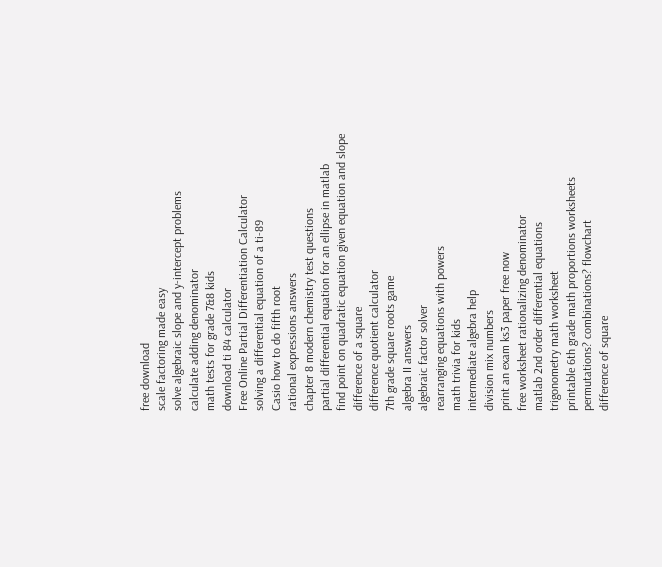free download
scale factoring made easy
solve algebraic slope and y-intercept problems
calculate adding denominator
math tests for grade 7&8 kids
download ti 84 calculator
Free Online Partial Differentiation Calculator
solving a differential equation of a ti-89
Casio how to do fifth root
rational expressions answers
chapter 8 modern chemistry test questions
partial differential equation for an ellipse in matlab
find point on quadratic equation given equation and slope
difference of a square
difference quotient calculator
7th grade square roots game
algebra II answers
algebraic factor solver
rearranging equations with powers
math trivia for kids
intermediate algebra help
division mix numbers
print an exam ks3 paper free now
free worksheet rationalizing denominator
matlab 2nd order differential equations
trigonometry math worksheet
printable 6th grade math proportions worksheets
permutations? combinations? flowchart
difference of square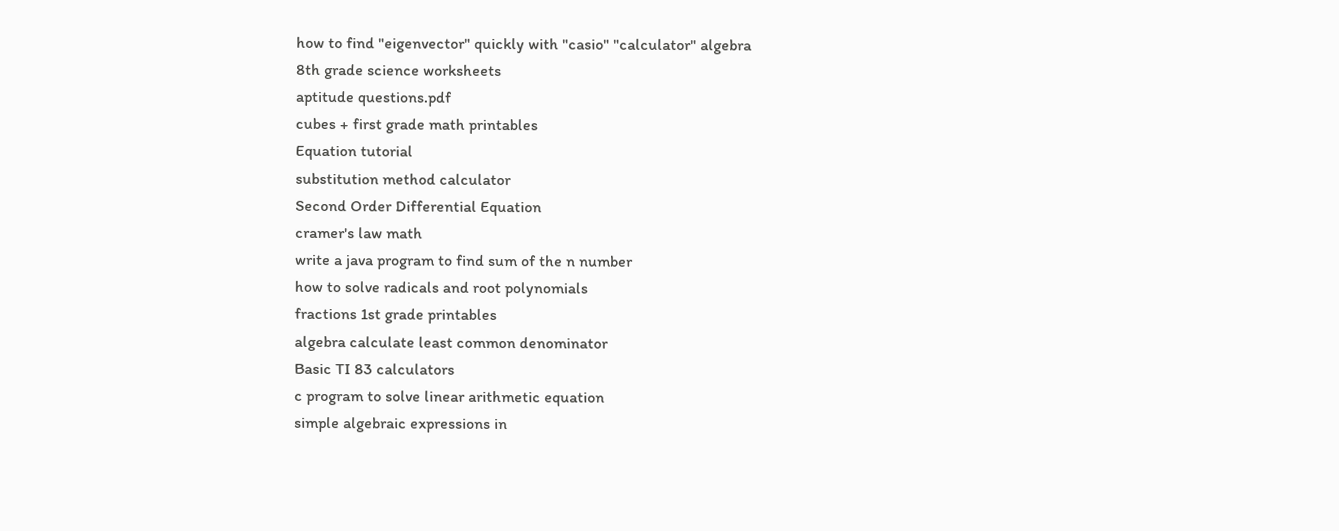how to find "eigenvector" quickly with "casio" "calculator" algebra
8th grade science worksheets
aptitude questions.pdf
cubes + first grade math printables
Equation tutorial
substitution method calculator
Second Order Differential Equation
cramer's law math
write a java program to find sum of the n number
how to solve radicals and root polynomials
fractions 1st grade printables
algebra calculate least common denominator
Basic TI 83 calculators
c program to solve linear arithmetic equation
simple algebraic expressions in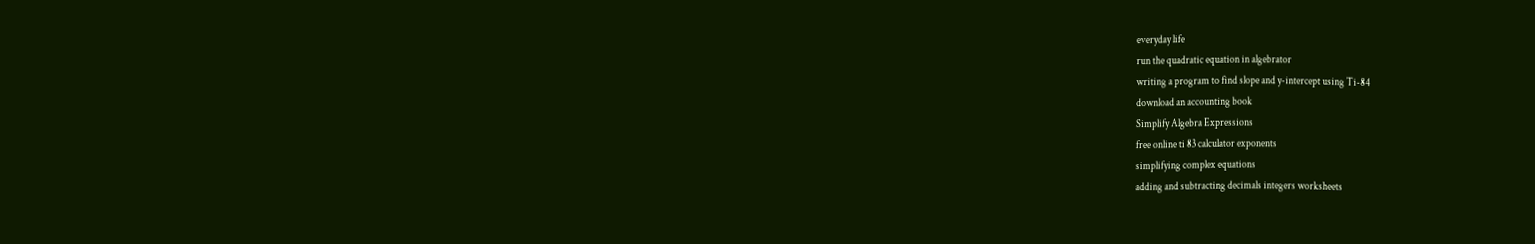everyday life
run the quadratic equation in algebrator
writing a program to find slope and y-intercept using Ti-84
download an accounting book
Simplify Algebra Expressions
free online ti 83 calculator exponents
simplifying complex equations
adding and subtracting decimals integers worksheets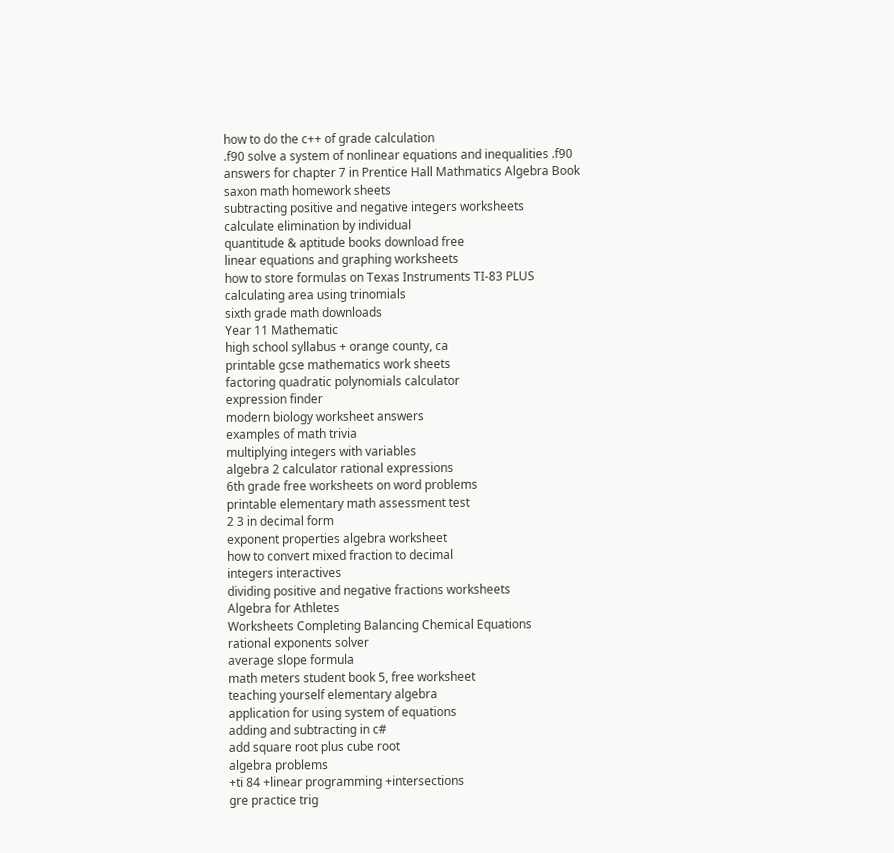how to do the c++ of grade calculation
.f90 solve a system of nonlinear equations and inequalities .f90
answers for chapter 7 in Prentice Hall Mathmatics Algebra Book
saxon math homework sheets
subtracting positive and negative integers worksheets
calculate elimination by individual
quantitude & aptitude books download free
linear equations and graphing worksheets
how to store formulas on Texas Instruments TI-83 PLUS
calculating area using trinomials
sixth grade math downloads
Year 11 Mathematic
high school syllabus + orange county, ca
printable gcse mathematics work sheets
factoring quadratic polynomials calculator
expression finder
modern biology worksheet answers
examples of math trivia
multiplying integers with variables
algebra 2 calculator rational expressions
6th grade free worksheets on word problems
printable elementary math assessment test
2 3 in decimal form
exponent properties algebra worksheet
how to convert mixed fraction to decimal
integers interactives
dividing positive and negative fractions worksheets
Algebra for Athletes
Worksheets Completing Balancing Chemical Equations
rational exponents solver
average slope formula
math meters student book 5, free worksheet
teaching yourself elementary algebra
application for using system of equations
adding and subtracting in c#
add square root plus cube root
algebra problems
+ti 84 +linear programming +intersections
gre practice trig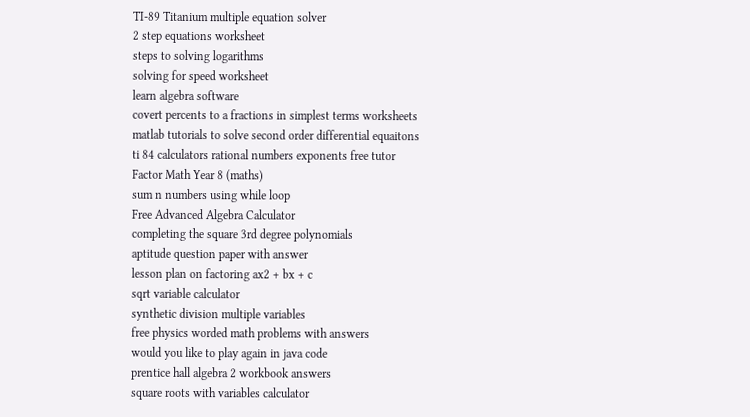TI-89 Titanium multiple equation solver
2 step equations worksheet
steps to solving logarithms
solving for speed worksheet
learn algebra software
covert percents to a fractions in simplest terms worksheets
matlab tutorials to solve second order differential equaitons
ti 84 calculators rational numbers exponents free tutor
Factor Math Year 8 (maths)
sum n numbers using while loop
Free Advanced Algebra Calculator
completing the square 3rd degree polynomials
aptitude question paper with answer
lesson plan on factoring ax2 + bx + c
sqrt variable calculator
synthetic division multiple variables
free physics worded math problems with answers
would you like to play again in java code
prentice hall algebra 2 workbook answers
square roots with variables calculator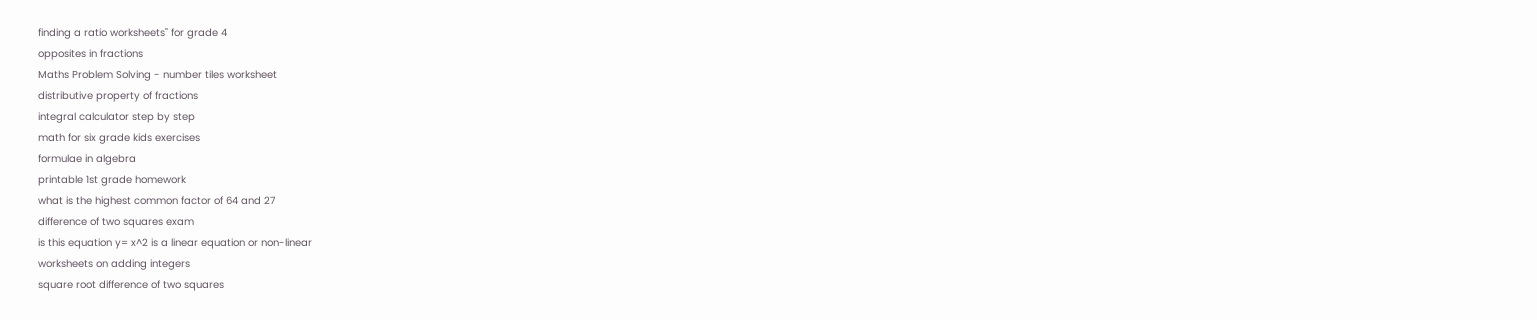finding a ratio worksheets" for grade 4
opposites in fractions
Maths Problem Solving - number tiles worksheet
distributive property of fractions
integral calculator step by step
math for six grade kids exercises
formulae in algebra
printable 1st grade homework
what is the highest common factor of 64 and 27
difference of two squares exam
is this equation y= x^2 is a linear equation or non-linear
worksheets on adding integers
square root difference of two squares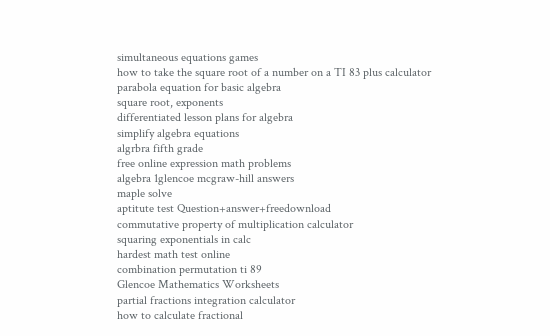simultaneous equations games
how to take the square root of a number on a TI 83 plus calculator
parabola equation for basic algebra
square root, exponents
differentiated lesson plans for algebra
simplify algebra equations
algrbra fifth grade
free online expression math problems
algebra 1glencoe mcgraw-hill answers
maple solve
aptitute test Question+answer+freedownload
commutative property of multiplication calculator
squaring exponentials in calc
hardest math test online
combination permutation ti 89
Glencoe Mathematics Worksheets
partial fractions integration calculator
how to calculate fractional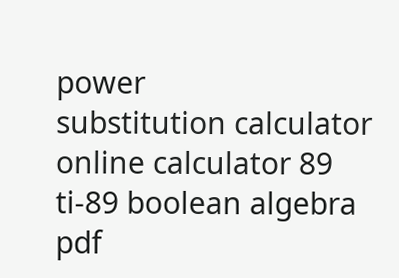power
substitution calculator
online calculator 89
ti-89 boolean algebra pdf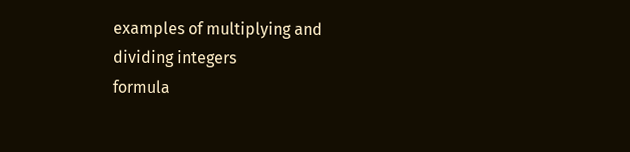examples of multiplying and dividing integers
formula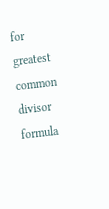for greatest common divisor formula